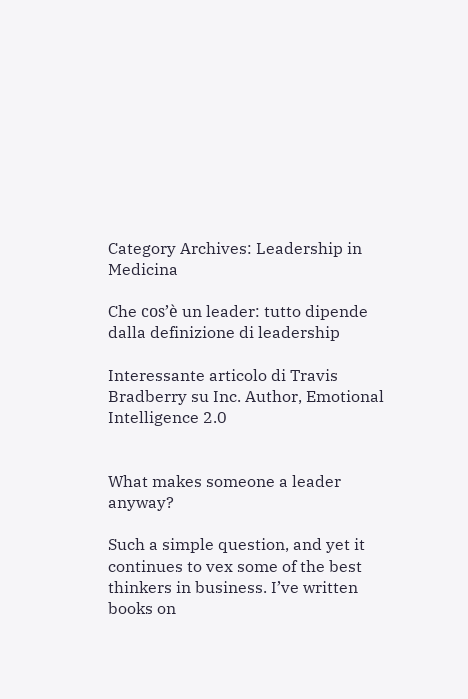Category Archives: Leadership in Medicina

Che cos’è un leader: tutto dipende dalla definizione di leadership

Interessante articolo di Travis Bradberry su Inc. Author, Emotional Intelligence 2.0


What makes someone a leader anyway?

Such a simple question, and yet it continues to vex some of the best thinkers in business. I’ve written books on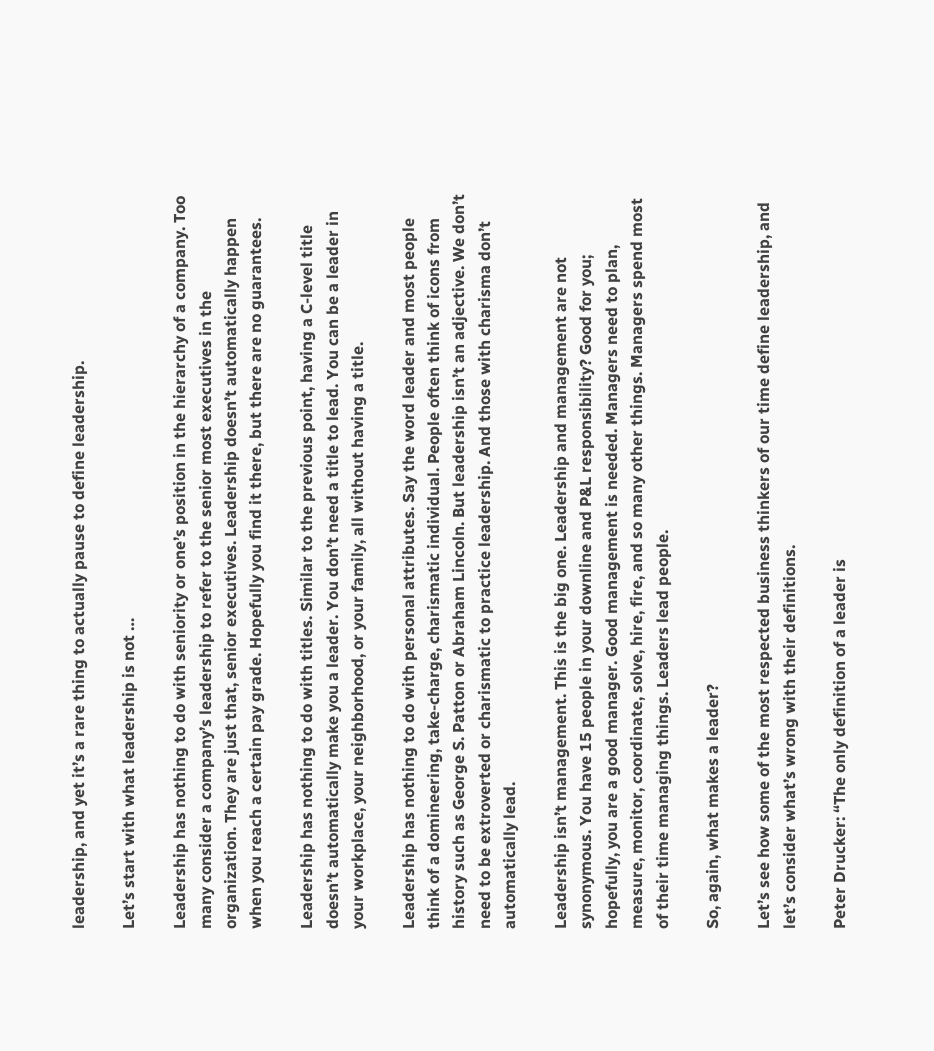leadership, and yet it’s a rare thing to actually pause to define leadership.

Let’s start with what leadership is not …

Leadership has nothing to do with seniority or one’s position in the hierarchy of a company. Too many consider a company’s leadership to refer to the senior most executives in the organization. They are just that, senior executives. Leadership doesn’t automatically happen when you reach a certain pay grade. Hopefully you find it there, but there are no guarantees.

Leadership has nothing to do with titles. Similar to the previous point, having a C-level title doesn’t automatically make you a leader. You don’t need a title to lead. You can be a leader in your workplace, your neighborhood, or your family, all without having a title.

Leadership has nothing to do with personal attributes. Say the word leader and most people think of a domineering, take-charge, charismatic individual. People often think of icons from history such as George S. Patton or Abraham Lincoln. But leadership isn’t an adjective. We don’t need to be extroverted or charismatic to practice leadership. And those with charisma don’t automatically lead.

Leadership isn’t management. This is the big one. Leadership and management are not synonymous. You have 15 people in your downline and P&L responsibility? Good for you; hopefully, you are a good manager. Good management is needed. Managers need to plan, measure, monitor, coordinate, solve, hire, fire, and so many other things. Managers spend most of their time managing things. Leaders lead people.

So, again, what makes a leader?

Let’s see how some of the most respected business thinkers of our time define leadership, and let’s consider what’s wrong with their definitions.

Peter Drucker: “The only definition of a leader is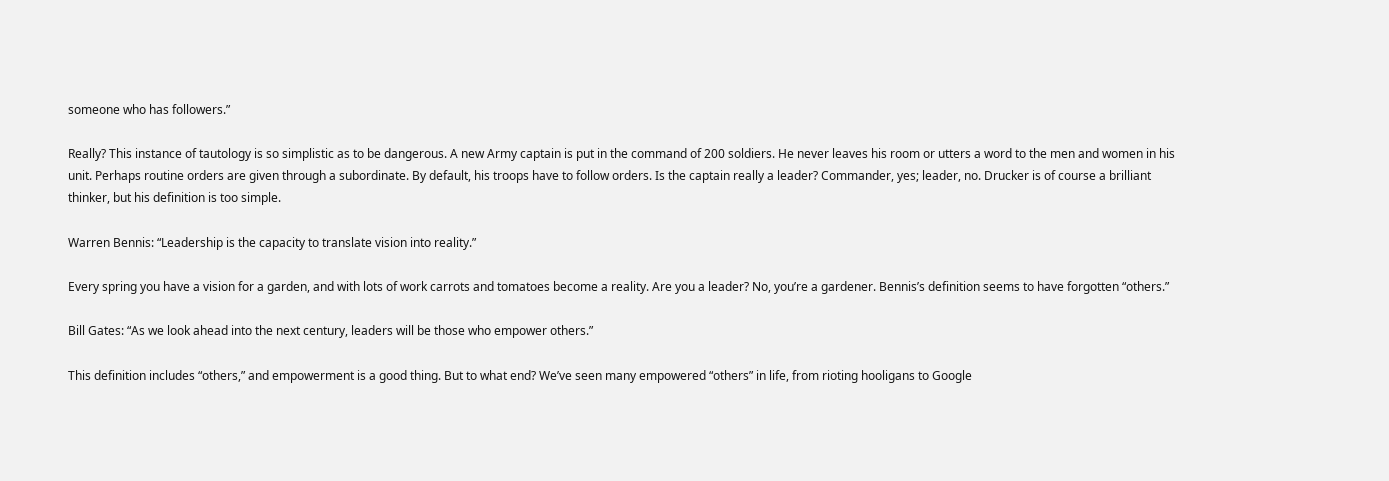someone who has followers.”

Really? This instance of tautology is so simplistic as to be dangerous. A new Army captain is put in the command of 200 soldiers. He never leaves his room or utters a word to the men and women in his unit. Perhaps routine orders are given through a subordinate. By default, his troops have to follow orders. Is the captain really a leader? Commander, yes; leader, no. Drucker is of course a brilliant thinker, but his definition is too simple.

Warren Bennis: “Leadership is the capacity to translate vision into reality.”

Every spring you have a vision for a garden, and with lots of work carrots and tomatoes become a reality. Are you a leader? No, you’re a gardener. Bennis’s definition seems to have forgotten “others.”

Bill Gates: “As we look ahead into the next century, leaders will be those who empower others.”

This definition includes “others,” and empowerment is a good thing. But to what end? We’ve seen many empowered “others” in life, from rioting hooligans to Google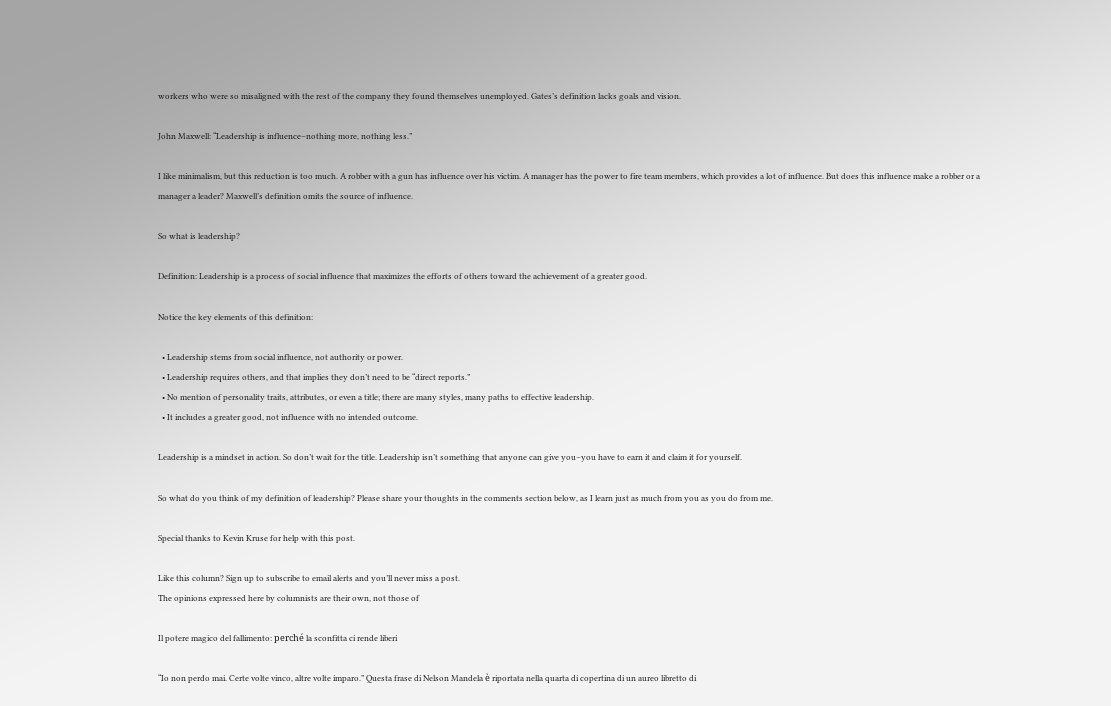workers who were so misaligned with the rest of the company they found themselves unemployed. Gates’s definition lacks goals and vision.

John Maxwell: “Leadership is influence–nothing more, nothing less.”

I like minimalism, but this reduction is too much. A robber with a gun has influence over his victim. A manager has the power to fire team members, which provides a lot of influence. But does this influence make a robber or a manager a leader? Maxwell’s definition omits the source of influence.

So what is leadership?

Definition: Leadership is a process of social influence that maximizes the efforts of others toward the achievement of a greater good.

Notice the key elements of this definition:

  • Leadership stems from social influence, not authority or power.
  • Leadership requires others, and that implies they don’t need to be “direct reports.”
  • No mention of personality traits, attributes, or even a title; there are many styles, many paths to effective leadership.
  • It includes a greater good, not influence with no intended outcome.

Leadership is a mindset in action. So don’t wait for the title. Leadership isn’t something that anyone can give you–you have to earn it and claim it for yourself.

So what do you think of my definition of leadership? Please share your thoughts in the comments section below, as I learn just as much from you as you do from me.

Special thanks to Kevin Kruse for help with this post.

Like this column? Sign up to subscribe to email alerts and you’ll never miss a post.
The opinions expressed here by columnists are their own, not those of

Il potere magico del fallimento: perché la sconfitta ci rende liberi

“Io non perdo mai. Certe volte vinco, altre volte imparo.” Questa frase di Nelson Mandela è riportata nella quarta di copertina di un aureo libretto di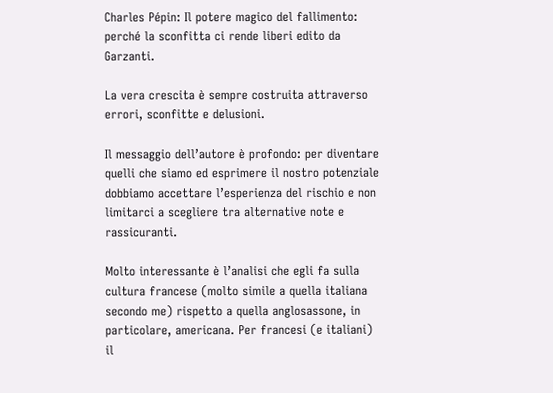Charles Pépin: Il potere magico del fallimento: perché la sconfitta ci rende liberi edito da Garzanti.

La vera crescita è sempre costruita attraverso errori, sconfitte e delusioni.

Il messaggio dell’autore è profondo: per diventare quelli che siamo ed esprimere il nostro potenziale dobbiamo accettare l’esperienza del rischio e non limitarci a scegliere tra alternative note e rassicuranti.

Molto interessante è l’analisi che egli fa sulla cultura francese (molto simile a quella italiana secondo me) rispetto a quella anglosassone, in particolare, americana. Per francesi (e italiani) il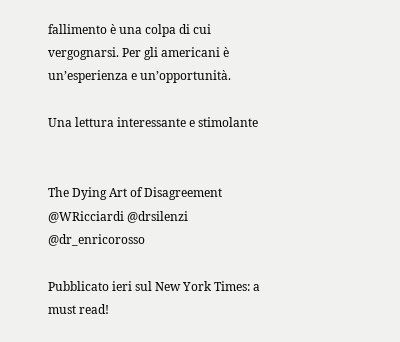fallimento è una colpa di cui vergognarsi. Per gli americani è un’esperienza e un’opportunità.

Una lettura interessante e stimolante


The Dying Art of Disagreement @WRicciardi @drsilenzi @dr_enricorosso

Pubblicato ieri sul New York Times: a must read!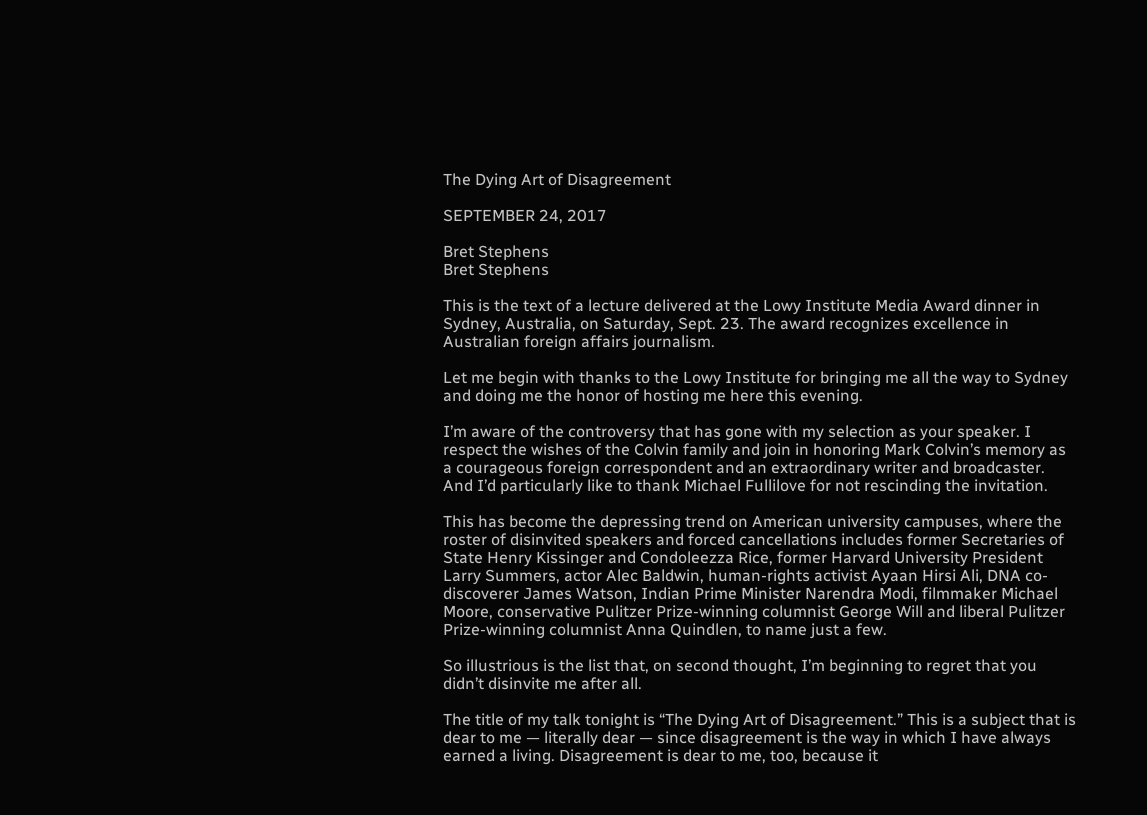The Dying Art of Disagreement

SEPTEMBER 24, 2017

Bret Stephens
Bret Stephens

This is the text of a lecture delivered at the Lowy Institute Media Award dinner in Sydney, Australia, on Saturday, Sept. 23. The award recognizes excellence in Australian foreign affairs journalism.

Let me begin with thanks to the Lowy Institute for bringing me all the way to Sydney and doing me the honor of hosting me here this evening.

I’m aware of the controversy that has gone with my selection as your speaker. I respect the wishes of the Colvin family and join in honoring Mark Colvin’s memory as a courageous foreign correspondent and an extraordinary writer and broadcaster. And I’d particularly like to thank Michael Fullilove for not rescinding the invitation.

This has become the depressing trend on American university campuses, where the roster of disinvited speakers and forced cancellations includes former Secretaries of State Henry Kissinger and Condoleezza Rice, former Harvard University President Larry Summers, actor Alec Baldwin, human-rights activist Ayaan Hirsi Ali, DNA co-discoverer James Watson, Indian Prime Minister Narendra Modi, filmmaker Michael Moore, conservative Pulitzer Prize-winning columnist George Will and liberal Pulitzer Prize-winning columnist Anna Quindlen, to name just a few.

So illustrious is the list that, on second thought, I’m beginning to regret that you didn’t disinvite me after all.

The title of my talk tonight is “The Dying Art of Disagreement.” This is a subject that is dear to me — literally dear — since disagreement is the way in which I have always earned a living. Disagreement is dear to me, too, because it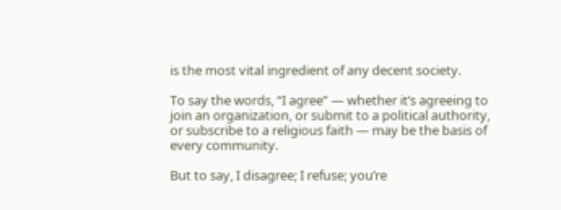is the most vital ingredient of any decent society.

To say the words, “I agree” — whether it’s agreeing to join an organization, or submit to a political authority, or subscribe to a religious faith — may be the basis of every community.

But to say, I disagree; I refuse; you’re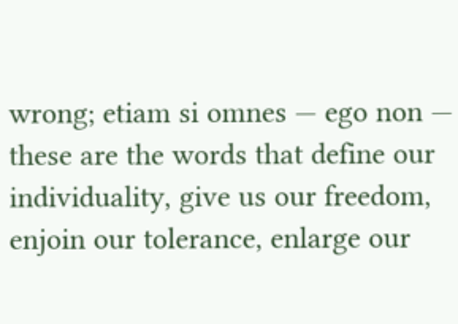wrong; etiam si omnes — ego non — these are the words that define our individuality, give us our freedom, enjoin our tolerance, enlarge our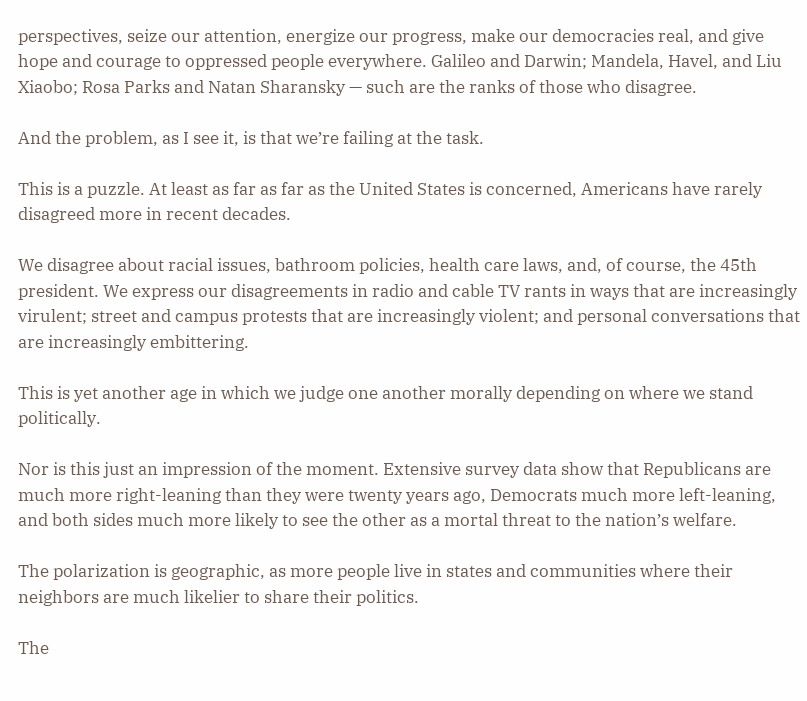perspectives, seize our attention, energize our progress, make our democracies real, and give hope and courage to oppressed people everywhere. Galileo and Darwin; Mandela, Havel, and Liu Xiaobo; Rosa Parks and Natan Sharansky — such are the ranks of those who disagree.

And the problem, as I see it, is that we’re failing at the task.

This is a puzzle. At least as far as far as the United States is concerned, Americans have rarely disagreed more in recent decades.

We disagree about racial issues, bathroom policies, health care laws, and, of course, the 45th president. We express our disagreements in radio and cable TV rants in ways that are increasingly virulent; street and campus protests that are increasingly violent; and personal conversations that are increasingly embittering.

This is yet another age in which we judge one another morally depending on where we stand politically.

Nor is this just an impression of the moment. Extensive survey data show that Republicans are much more right-leaning than they were twenty years ago, Democrats much more left-leaning, and both sides much more likely to see the other as a mortal threat to the nation’s welfare.

The polarization is geographic, as more people live in states and communities where their neighbors are much likelier to share their politics.

The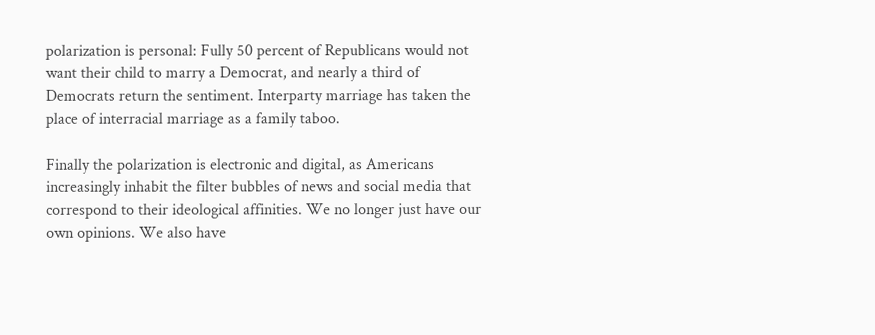polarization is personal: Fully 50 percent of Republicans would not want their child to marry a Democrat, and nearly a third of Democrats return the sentiment. Interparty marriage has taken the place of interracial marriage as a family taboo.

Finally the polarization is electronic and digital, as Americans increasingly inhabit the filter bubbles of news and social media that correspond to their ideological affinities. We no longer just have our own opinions. We also have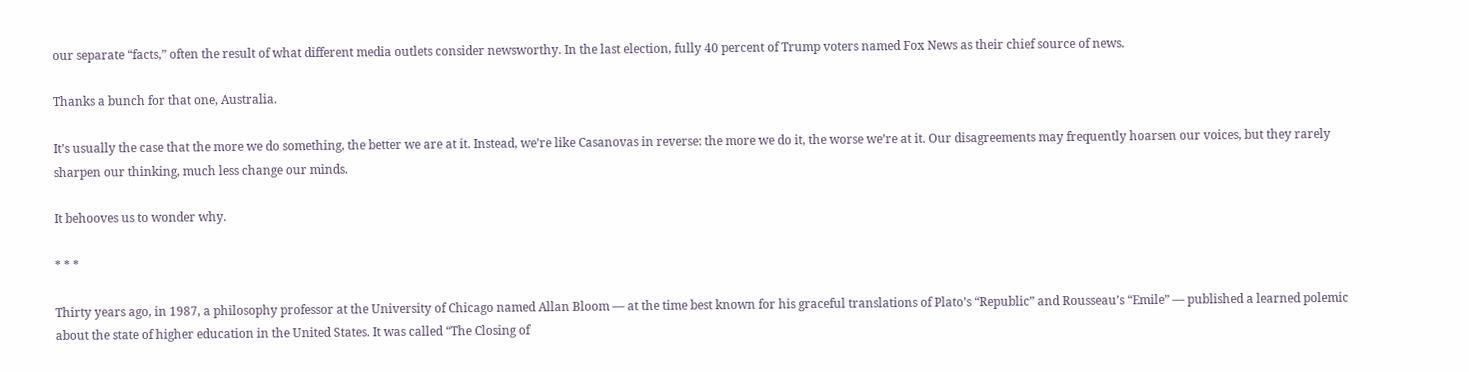our separate “facts,” often the result of what different media outlets consider newsworthy. In the last election, fully 40 percent of Trump voters named Fox News as their chief source of news.

Thanks a bunch for that one, Australia.

It’s usually the case that the more we do something, the better we are at it. Instead, we’re like Casanovas in reverse: the more we do it, the worse we’re at it. Our disagreements may frequently hoarsen our voices, but they rarely sharpen our thinking, much less change our minds.

It behooves us to wonder why.

* * *

Thirty years ago, in 1987, a philosophy professor at the University of Chicago named Allan Bloom — at the time best known for his graceful translations of Plato’s “Republic” and Rousseau’s “Emile” — published a learned polemic about the state of higher education in the United States. It was called “The Closing of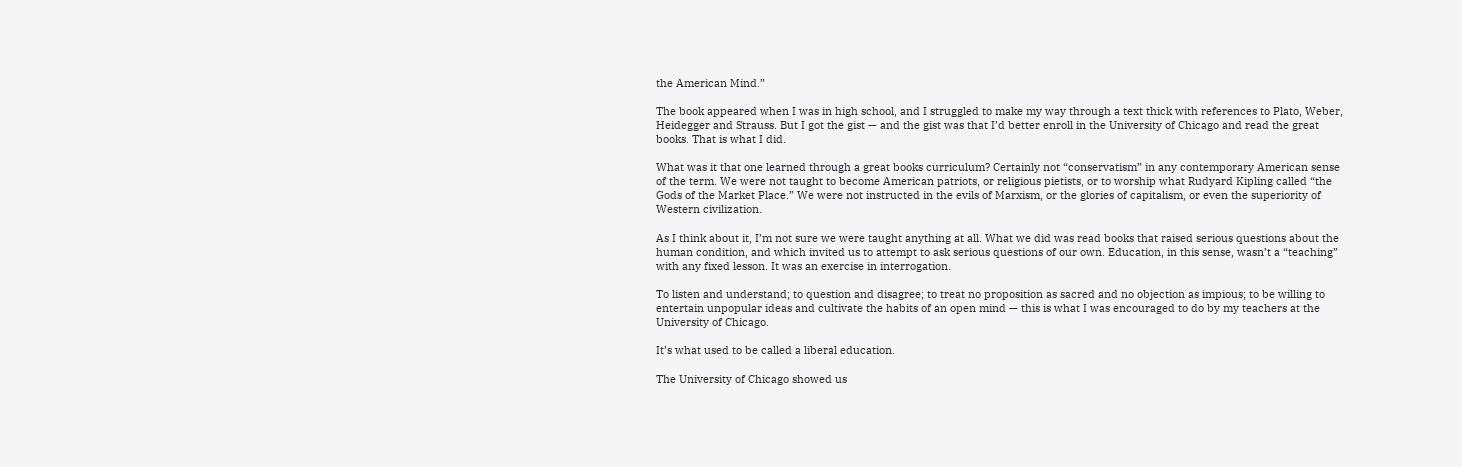the American Mind.”

The book appeared when I was in high school, and I struggled to make my way through a text thick with references to Plato, Weber, Heidegger and Strauss. But I got the gist — and the gist was that I’d better enroll in the University of Chicago and read the great books. That is what I did.

What was it that one learned through a great books curriculum? Certainly not “conservatism” in any contemporary American sense of the term. We were not taught to become American patriots, or religious pietists, or to worship what Rudyard Kipling called “the Gods of the Market Place.” We were not instructed in the evils of Marxism, or the glories of capitalism, or even the superiority of Western civilization.

As I think about it, I’m not sure we were taught anything at all. What we did was read books that raised serious questions about the human condition, and which invited us to attempt to ask serious questions of our own. Education, in this sense, wasn’t a “teaching” with any fixed lesson. It was an exercise in interrogation.

To listen and understand; to question and disagree; to treat no proposition as sacred and no objection as impious; to be willing to entertain unpopular ideas and cultivate the habits of an open mind — this is what I was encouraged to do by my teachers at the University of Chicago.

It’s what used to be called a liberal education.

The University of Chicago showed us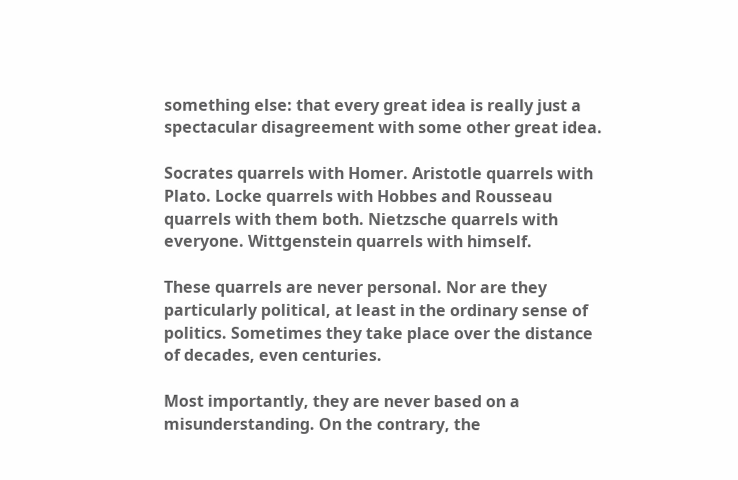something else: that every great idea is really just a spectacular disagreement with some other great idea.

Socrates quarrels with Homer. Aristotle quarrels with Plato. Locke quarrels with Hobbes and Rousseau quarrels with them both. Nietzsche quarrels with everyone. Wittgenstein quarrels with himself.

These quarrels are never personal. Nor are they particularly political, at least in the ordinary sense of politics. Sometimes they take place over the distance of decades, even centuries.

Most importantly, they are never based on a misunderstanding. On the contrary, the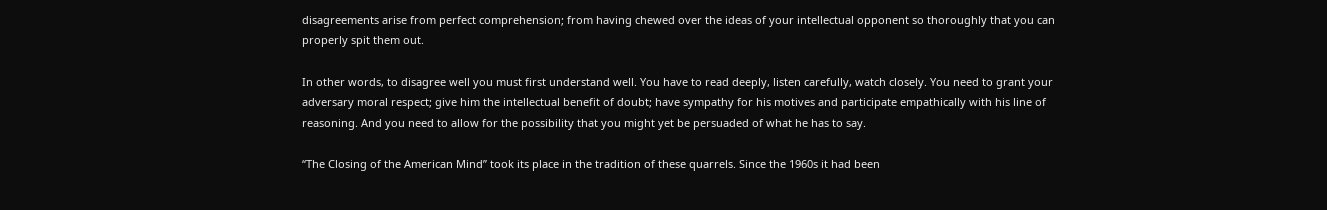disagreements arise from perfect comprehension; from having chewed over the ideas of your intellectual opponent so thoroughly that you can properly spit them out.

In other words, to disagree well you must first understand well. You have to read deeply, listen carefully, watch closely. You need to grant your adversary moral respect; give him the intellectual benefit of doubt; have sympathy for his motives and participate empathically with his line of reasoning. And you need to allow for the possibility that you might yet be persuaded of what he has to say.

“The Closing of the American Mind” took its place in the tradition of these quarrels. Since the 1960s it had been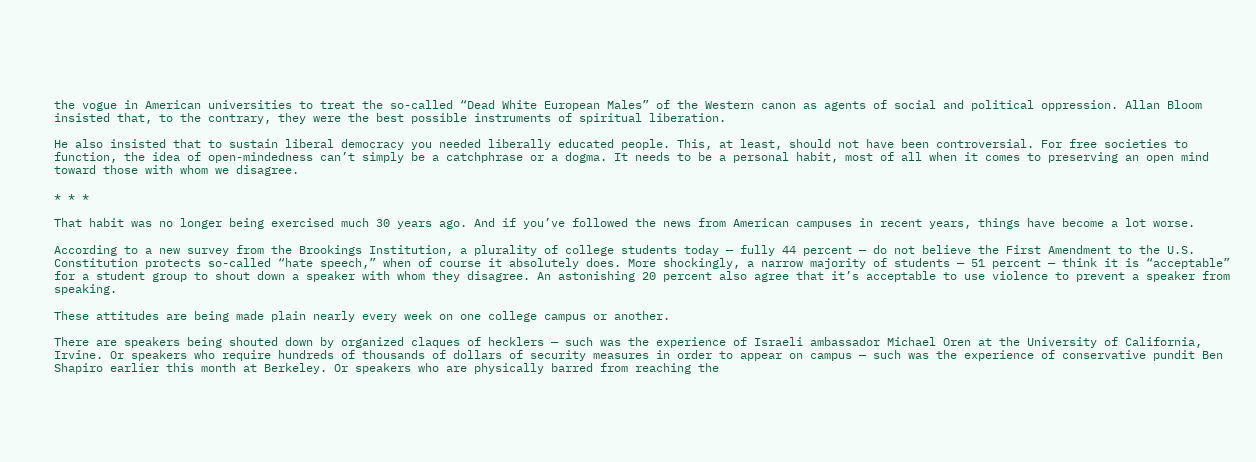the vogue in American universities to treat the so-called “Dead White European Males” of the Western canon as agents of social and political oppression. Allan Bloom insisted that, to the contrary, they were the best possible instruments of spiritual liberation.

He also insisted that to sustain liberal democracy you needed liberally educated people. This, at least, should not have been controversial. For free societies to function, the idea of open-mindedness can’t simply be a catchphrase or a dogma. It needs to be a personal habit, most of all when it comes to preserving an open mind toward those with whom we disagree.

* * *

That habit was no longer being exercised much 30 years ago. And if you’ve followed the news from American campuses in recent years, things have become a lot worse.

According to a new survey from the Brookings Institution, a plurality of college students today — fully 44 percent — do not believe the First Amendment to the U.S. Constitution protects so-called “hate speech,” when of course it absolutely does. More shockingly, a narrow majority of students — 51 percent — think it is “acceptable” for a student group to shout down a speaker with whom they disagree. An astonishing 20 percent also agree that it’s acceptable to use violence to prevent a speaker from speaking.

These attitudes are being made plain nearly every week on one college campus or another.

There are speakers being shouted down by organized claques of hecklers — such was the experience of Israeli ambassador Michael Oren at the University of California, Irvine. Or speakers who require hundreds of thousands of dollars of security measures in order to appear on campus — such was the experience of conservative pundit Ben Shapiro earlier this month at Berkeley. Or speakers who are physically barred from reaching the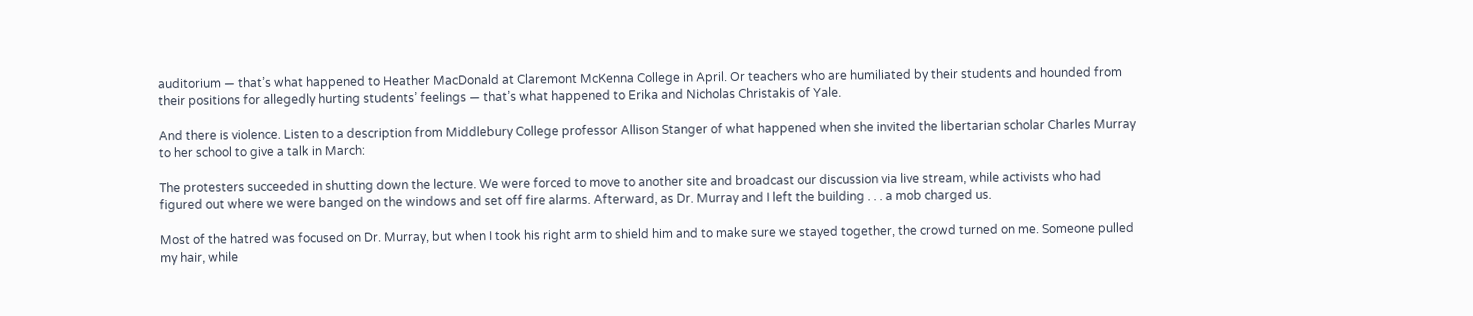auditorium — that’s what happened to Heather MacDonald at Claremont McKenna College in April. Or teachers who are humiliated by their students and hounded from their positions for allegedly hurting students’ feelings — that’s what happened to Erika and Nicholas Christakis of Yale.

And there is violence. Listen to a description from Middlebury College professor Allison Stanger of what happened when she invited the libertarian scholar Charles Murray to her school to give a talk in March:

The protesters succeeded in shutting down the lecture. We were forced to move to another site and broadcast our discussion via live stream, while activists who had figured out where we were banged on the windows and set off fire alarms. Afterward, as Dr. Murray and I left the building . . . a mob charged us.

Most of the hatred was focused on Dr. Murray, but when I took his right arm to shield him and to make sure we stayed together, the crowd turned on me. Someone pulled my hair, while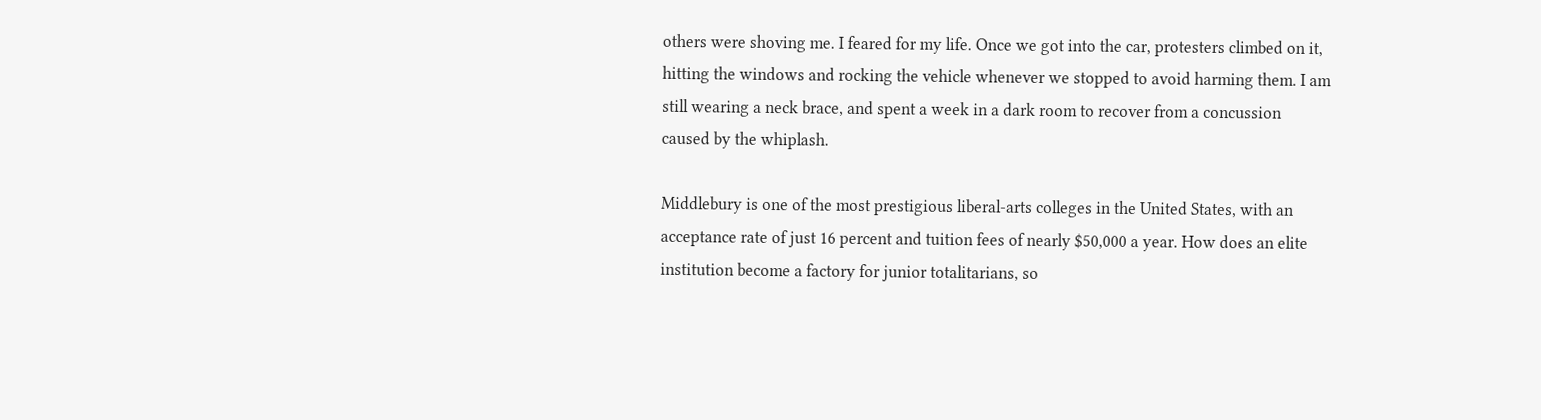others were shoving me. I feared for my life. Once we got into the car, protesters climbed on it, hitting the windows and rocking the vehicle whenever we stopped to avoid harming them. I am still wearing a neck brace, and spent a week in a dark room to recover from a concussion caused by the whiplash.

Middlebury is one of the most prestigious liberal-arts colleges in the United States, with an acceptance rate of just 16 percent and tuition fees of nearly $50,000 a year. How does an elite institution become a factory for junior totalitarians, so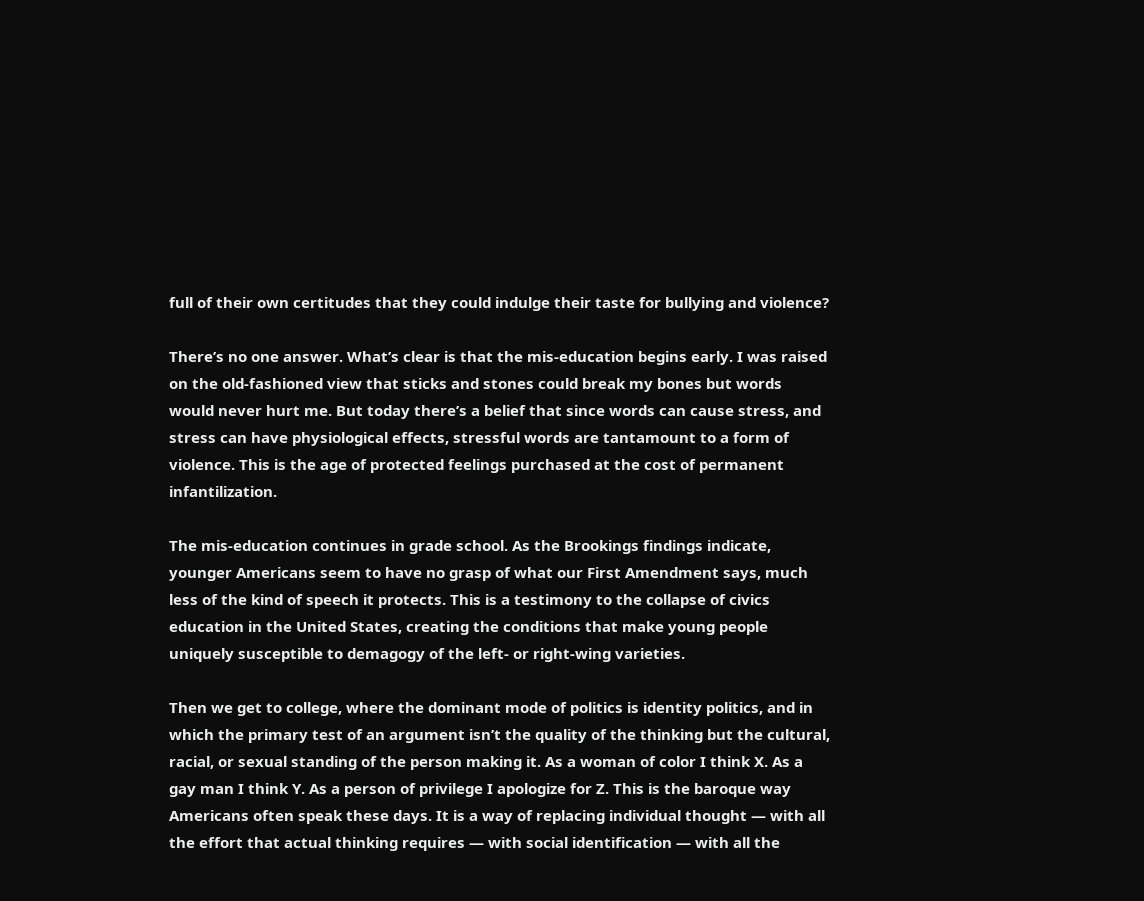full of their own certitudes that they could indulge their taste for bullying and violence?

There’s no one answer. What’s clear is that the mis-education begins early. I was raised on the old-fashioned view that sticks and stones could break my bones but words would never hurt me. But today there’s a belief that since words can cause stress, and stress can have physiological effects, stressful words are tantamount to a form of violence. This is the age of protected feelings purchased at the cost of permanent infantilization.

The mis-education continues in grade school. As the Brookings findings indicate, younger Americans seem to have no grasp of what our First Amendment says, much less of the kind of speech it protects. This is a testimony to the collapse of civics education in the United States, creating the conditions that make young people uniquely susceptible to demagogy of the left- or right-wing varieties.

Then we get to college, where the dominant mode of politics is identity politics, and in which the primary test of an argument isn’t the quality of the thinking but the cultural, racial, or sexual standing of the person making it. As a woman of color I think X. As a gay man I think Y. As a person of privilege I apologize for Z. This is the baroque way Americans often speak these days. It is a way of replacing individual thought — with all the effort that actual thinking requires — with social identification — with all the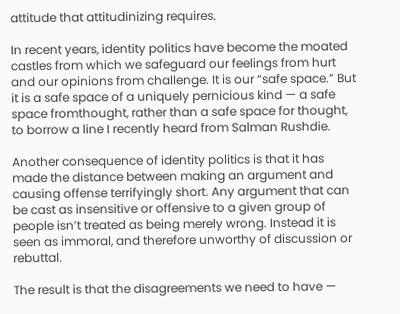attitude that attitudinizing requires.

In recent years, identity politics have become the moated castles from which we safeguard our feelings from hurt and our opinions from challenge. It is our “safe space.” But it is a safe space of a uniquely pernicious kind — a safe space fromthought, rather than a safe space for thought, to borrow a line I recently heard from Salman Rushdie.

Another consequence of identity politics is that it has made the distance between making an argument and causing offense terrifyingly short. Any argument that can be cast as insensitive or offensive to a given group of people isn’t treated as being merely wrong. Instead it is seen as immoral, and therefore unworthy of discussion or rebuttal.

The result is that the disagreements we need to have —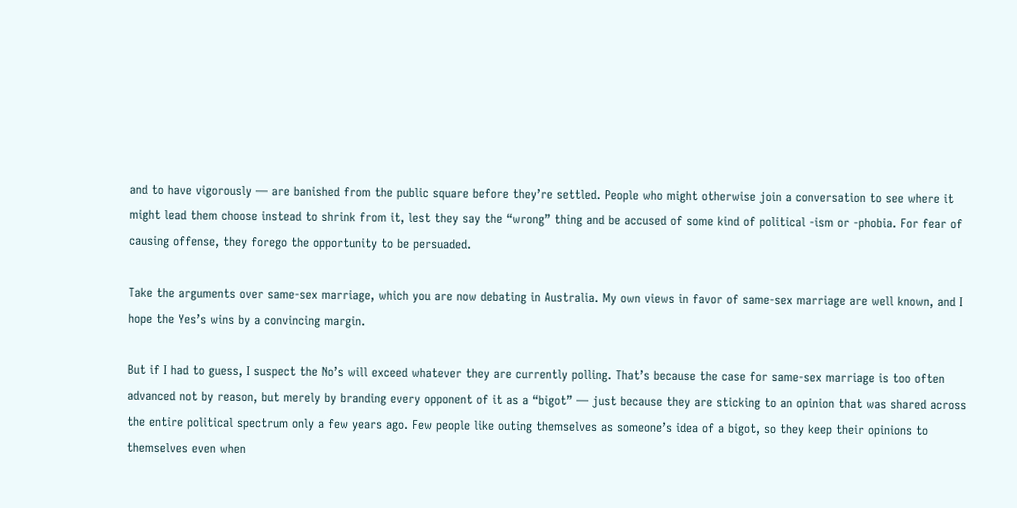and to have vigorously — are banished from the public square before they’re settled. People who might otherwise join a conversation to see where it might lead them choose instead to shrink from it, lest they say the “wrong” thing and be accused of some kind of political -ism or -phobia. For fear of causing offense, they forego the opportunity to be persuaded.

Take the arguments over same-sex marriage, which you are now debating in Australia. My own views in favor of same-sex marriage are well known, and I hope the Yes’s wins by a convincing margin.

But if I had to guess, I suspect the No’s will exceed whatever they are currently polling. That’s because the case for same-sex marriage is too often advanced not by reason, but merely by branding every opponent of it as a “bigot” — just because they are sticking to an opinion that was shared across the entire political spectrum only a few years ago. Few people like outing themselves as someone’s idea of a bigot, so they keep their opinions to themselves even when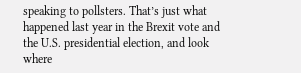speaking to pollsters. That’s just what happened last year in the Brexit vote and the U.S. presidential election, and look where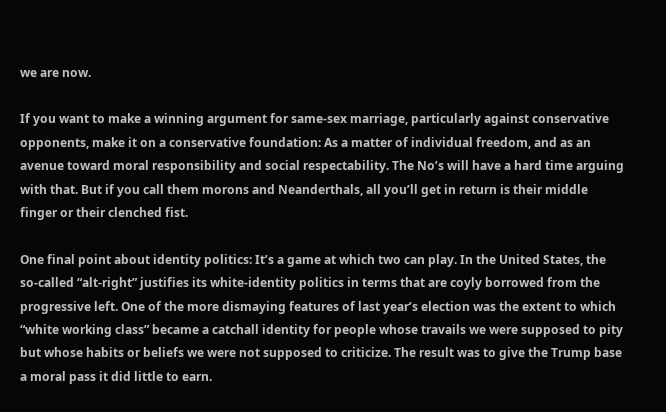we are now.

If you want to make a winning argument for same-sex marriage, particularly against conservative opponents, make it on a conservative foundation: As a matter of individual freedom, and as an avenue toward moral responsibility and social respectability. The No’s will have a hard time arguing with that. But if you call them morons and Neanderthals, all you’ll get in return is their middle finger or their clenched fist.

One final point about identity politics: It’s a game at which two can play. In the United States, the so-called “alt-right” justifies its white-identity politics in terms that are coyly borrowed from the progressive left. One of the more dismaying features of last year’s election was the extent to which “white working class” became a catchall identity for people whose travails we were supposed to pity but whose habits or beliefs we were not supposed to criticize. The result was to give the Trump base a moral pass it did little to earn.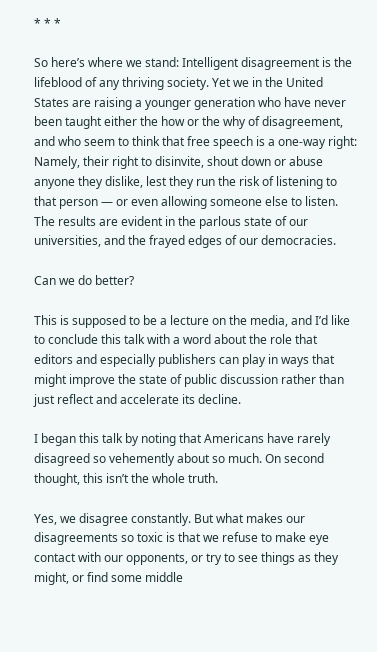* * *

So here’s where we stand: Intelligent disagreement is the lifeblood of any thriving society. Yet we in the United States are raising a younger generation who have never been taught either the how or the why of disagreement, and who seem to think that free speech is a one-way right: Namely, their right to disinvite, shout down or abuse anyone they dislike, lest they run the risk of listening to that person — or even allowing someone else to listen. The results are evident in the parlous state of our universities, and the frayed edges of our democracies.

Can we do better?

This is supposed to be a lecture on the media, and I’d like to conclude this talk with a word about the role that editors and especially publishers can play in ways that might improve the state of public discussion rather than just reflect and accelerate its decline.

I began this talk by noting that Americans have rarely disagreed so vehemently about so much. On second thought, this isn’t the whole truth.

Yes, we disagree constantly. But what makes our disagreements so toxic is that we refuse to make eye contact with our opponents, or try to see things as they might, or find some middle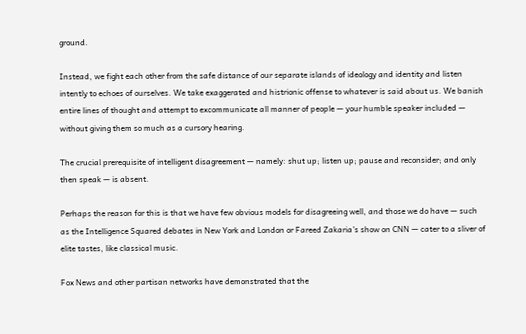ground.

Instead, we fight each other from the safe distance of our separate islands of ideology and identity and listen intently to echoes of ourselves. We take exaggerated and histrionic offense to whatever is said about us. We banish entire lines of thought and attempt to excommunicate all manner of people — your humble speaker included — without giving them so much as a cursory hearing.

The crucial prerequisite of intelligent disagreement — namely: shut up; listen up; pause and reconsider; and only then speak — is absent.

Perhaps the reason for this is that we have few obvious models for disagreeing well, and those we do have — such as the Intelligence Squared debates in New York and London or Fareed Zakaria’s show on CNN — cater to a sliver of elite tastes, like classical music.

Fox News and other partisan networks have demonstrated that the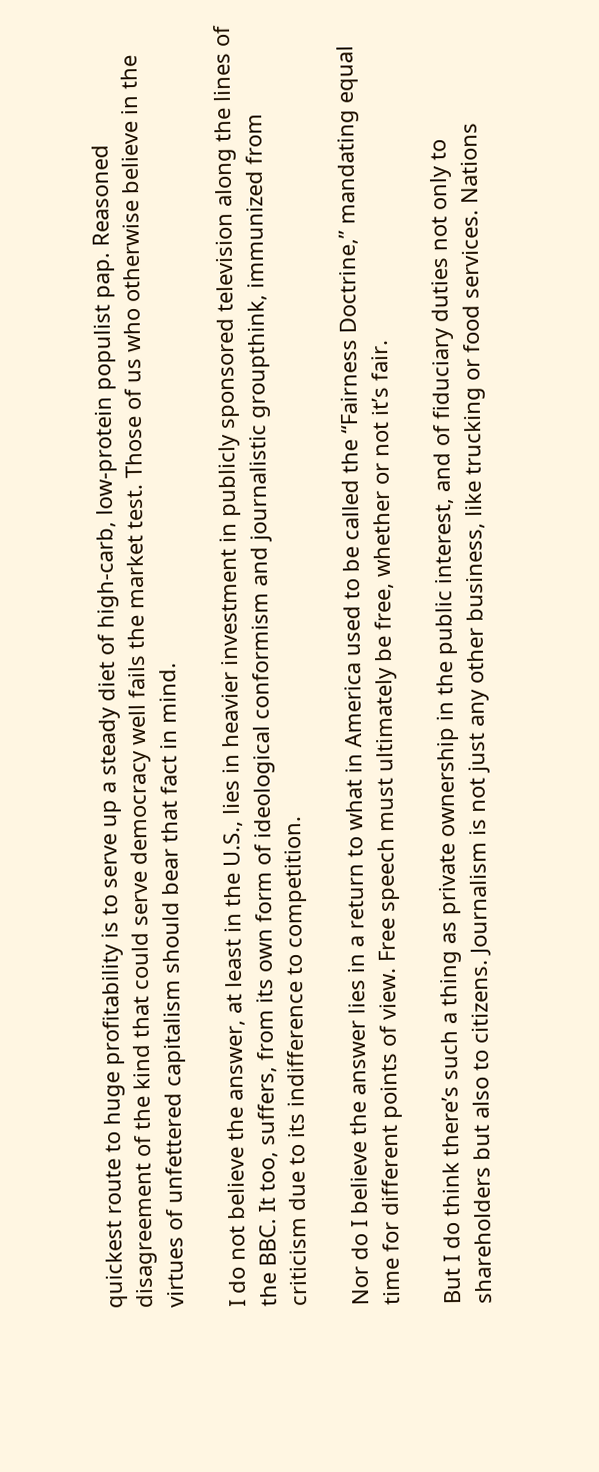quickest route to huge profitability is to serve up a steady diet of high-carb, low-protein populist pap. Reasoned disagreement of the kind that could serve democracy well fails the market test. Those of us who otherwise believe in the virtues of unfettered capitalism should bear that fact in mind.

I do not believe the answer, at least in the U.S., lies in heavier investment in publicly sponsored television along the lines of the BBC. It too, suffers, from its own form of ideological conformism and journalistic groupthink, immunized from criticism due to its indifference to competition.

Nor do I believe the answer lies in a return to what in America used to be called the “Fairness Doctrine,” mandating equal time for different points of view. Free speech must ultimately be free, whether or not it’s fair.

But I do think there’s such a thing as private ownership in the public interest, and of fiduciary duties not only to shareholders but also to citizens. Journalism is not just any other business, like trucking or food services. Nations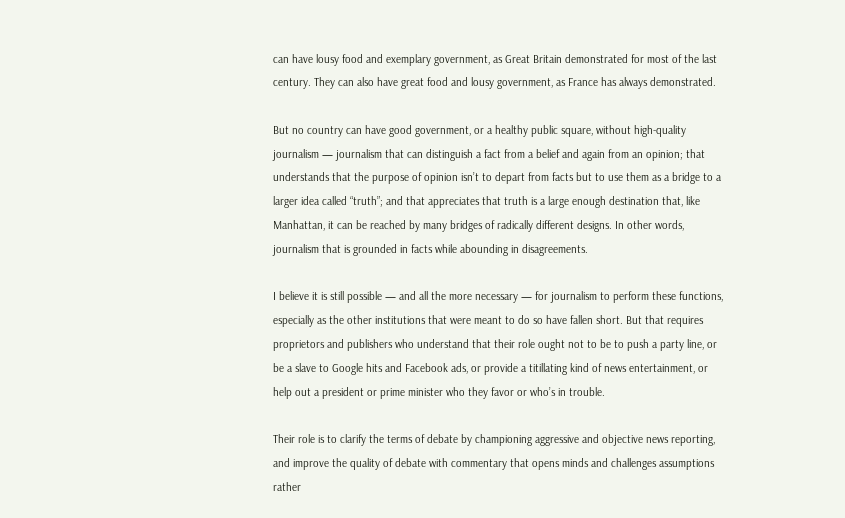can have lousy food and exemplary government, as Great Britain demonstrated for most of the last century. They can also have great food and lousy government, as France has always demonstrated.

But no country can have good government, or a healthy public square, without high-quality journalism — journalism that can distinguish a fact from a belief and again from an opinion; that understands that the purpose of opinion isn’t to depart from facts but to use them as a bridge to a larger idea called “truth”; and that appreciates that truth is a large enough destination that, like Manhattan, it can be reached by many bridges of radically different designs. In other words, journalism that is grounded in facts while abounding in disagreements.

I believe it is still possible — and all the more necessary — for journalism to perform these functions, especially as the other institutions that were meant to do so have fallen short. But that requires proprietors and publishers who understand that their role ought not to be to push a party line, or be a slave to Google hits and Facebook ads, or provide a titillating kind of news entertainment, or help out a president or prime minister who they favor or who’s in trouble.

Their role is to clarify the terms of debate by championing aggressive and objective news reporting, and improve the quality of debate with commentary that opens minds and challenges assumptions rather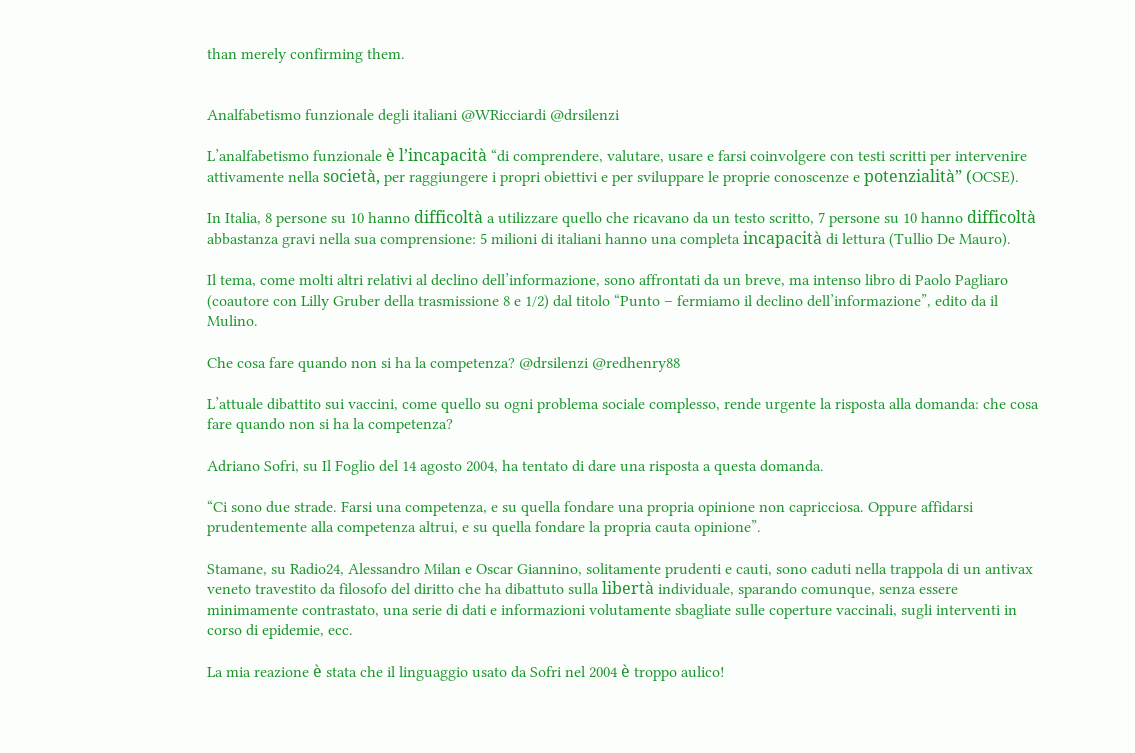than merely confirming them.


Analfabetismo funzionale degli italiani @WRicciardi @drsilenzi

L’analfabetismo funzionale è l’incapacità “di comprendere, valutare, usare e farsi coinvolgere con testi scritti per intervenire attivamente nella società, per raggiungere i propri obiettivi e per sviluppare le proprie conoscenze e potenzialità” (OCSE).

In Italia, 8 persone su 10 hanno difficoltà a utilizzare quello che ricavano da un testo scritto, 7 persone su 10 hanno difficoltà abbastanza gravi nella sua comprensione: 5 milioni di italiani hanno una completa incapacità di lettura (Tullio De Mauro).

Il tema, come molti altri relativi al declino dell’informazione, sono affrontati da un breve, ma intenso libro di Paolo Pagliaro (coautore con Lilly Gruber della trasmissione 8 e 1/2) dal titolo “Punto – fermiamo il declino dell’informazione”, edito da il Mulino.

Che cosa fare quando non si ha la competenza? @drsilenzi @redhenry88

L’attuale dibattito sui vaccini, come quello su ogni problema sociale complesso, rende urgente la risposta alla domanda: che cosa fare quando non si ha la competenza?

Adriano Sofri, su Il Foglio del 14 agosto 2004, ha tentato di dare una risposta a questa domanda.

“Ci sono due strade. Farsi una competenza, e su quella fondare una propria opinione non capricciosa. Oppure affidarsi prudentemente alla competenza altrui, e su quella fondare la propria cauta opinione”.

Stamane, su Radio24, Alessandro Milan e Oscar Giannino, solitamente prudenti e cauti, sono caduti nella trappola di un antivax veneto travestito da filosofo del diritto che ha dibattuto sulla libertà individuale, sparando comunque, senza essere minimamente contrastato, una serie di dati e informazioni volutamente sbagliate sulle coperture vaccinali, sugli interventi in corso di epidemie, ecc.

La mia reazione è stata che il linguaggio usato da Sofri nel 2004 è troppo aulico!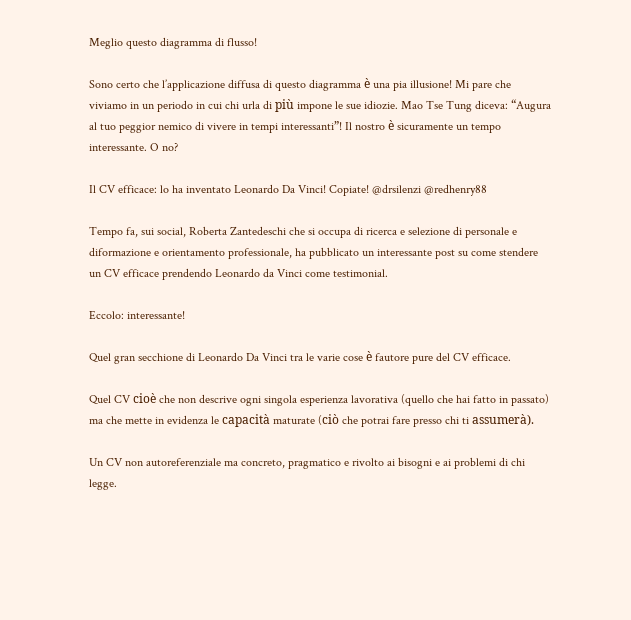Meglio questo diagramma di flusso!

Sono certo che l’applicazione diffusa di questo diagramma è una pia illusione! Mi pare che viviamo in un periodo in cui chi urla di più impone le sue idiozie. Mao Tse Tung diceva: “Augura al tuo peggior nemico di vivere in tempi interessanti”! Il nostro è sicuramente un tempo interessante. O no?

Il CV efficace: lo ha inventato Leonardo Da Vinci! Copiate! @drsilenzi @redhenry88

Tempo fa, sui social, Roberta Zantedeschi che si occupa di ricerca e selezione di personale e diformazione e orientamento professionale, ha pubblicato un interessante post su come stendere un CV efficace prendendo Leonardo da Vinci come testimonial.

Eccolo: interessante!

Quel gran secchione di Leonardo Da Vinci tra le varie cose è fautore pure del CV efficace.

Quel CV cioè che non descrive ogni singola esperienza lavorativa (quello che hai fatto in passato) ma che mette in evidenza le capacità maturate (ciò che potrai fare presso chi ti assumerà).

Un CV non autoreferenziale ma concreto, pragmatico e rivolto ai bisogni e ai problemi di chi legge.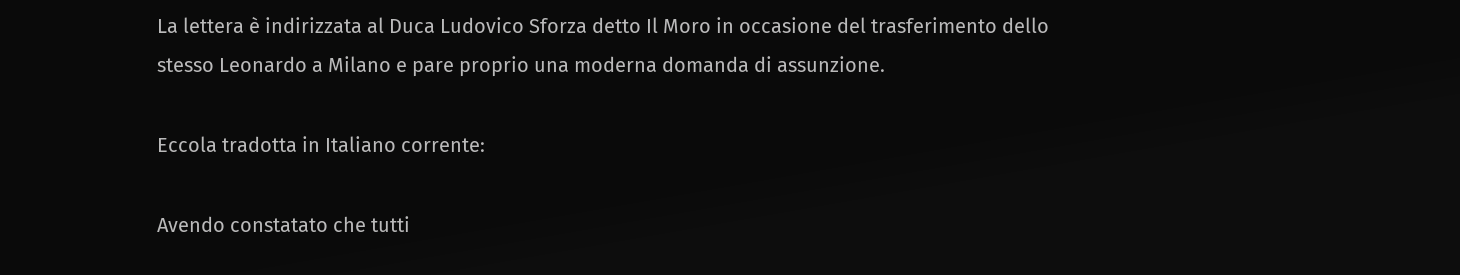La lettera è indirizzata al Duca Ludovico Sforza detto Il Moro in occasione del trasferimento dello stesso Leonardo a Milano e pare proprio una moderna domanda di assunzione.

Eccola tradotta in Italiano corrente:

Avendo constatato che tutti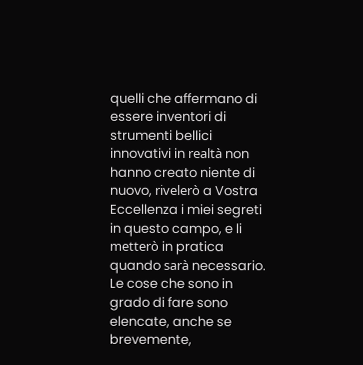quelli che affermano di essere inventori di strumenti bellici innovativi in realtà non hanno creato niente di nuovo, rivelerò a Vostra Eccellenza i miei segreti in questo campo, e li metterò in pratica quando sarà necessario. Le cose che sono in grado di fare sono elencate, anche se brevemente,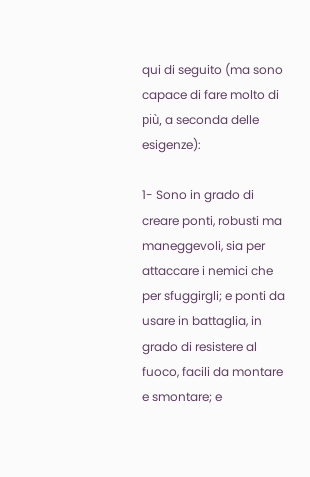qui di seguito (ma sono capace di fare molto di più, a seconda delle esigenze):

1- Sono in grado di creare ponti, robusti ma maneggevoli, sia per attaccare i nemici che per sfuggirgli; e ponti da usare in battaglia, in grado di resistere al fuoco, facili da montare e smontare; e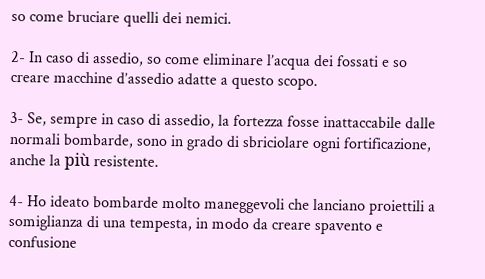so come bruciare quelli dei nemici.

2- In caso di assedio, so come eliminare l’acqua dei fossati e so creare macchine d’assedio adatte a questo scopo.

3- Se, sempre in caso di assedio, la fortezza fosse inattaccabile dalle normali bombarde, sono in grado di sbriciolare ogni fortificazione, anche la più resistente.

4- Ho ideato bombarde molto maneggevoli che lanciano proiettili a somiglianza di una tempesta, in modo da creare spavento e confusione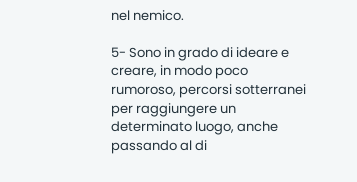nel nemico.

5- Sono in grado di ideare e creare, in modo poco rumoroso, percorsi sotterranei per raggiungere un determinato luogo, anche passando al di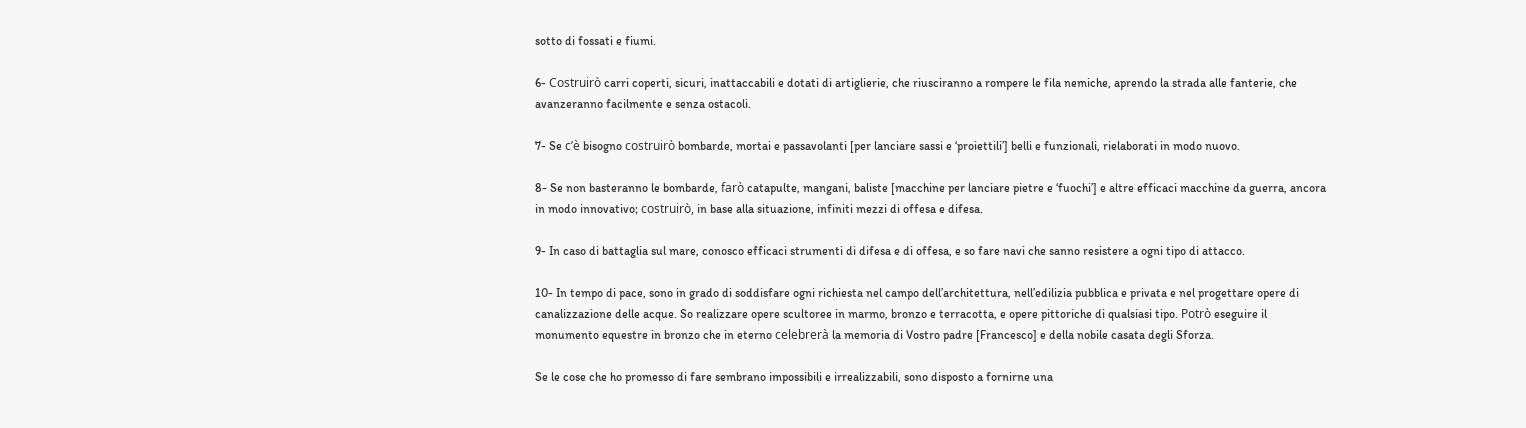sotto di fossati e fiumi.

6- Costruirò carri coperti, sicuri, inattaccabili e dotati di artiglierie, che riusciranno a rompere le fila nemiche, aprendo la strada alle fanterie, che avanzeranno facilmente e senza ostacoli.

7- Se c’è bisogno costruirò bombarde, mortai e passavolanti [per lanciare sassi e ‘proiettili’] belli e funzionali, rielaborati in modo nuovo.

8- Se non basteranno le bombarde, farò catapulte, mangani, baliste [macchine per lanciare pietre e ‘fuochi’] e altre efficaci macchine da guerra, ancora in modo innovativo; costruirò, in base alla situazione, infiniti mezzi di offesa e difesa.

9- In caso di battaglia sul mare, conosco efficaci strumenti di difesa e di offesa, e so fare navi che sanno resistere a ogni tipo di attacco.

10- In tempo di pace, sono in grado di soddisfare ogni richiesta nel campo dell’architettura, nell’edilizia pubblica e privata e nel progettare opere di canalizzazione delle acque. So realizzare opere scultoree in marmo, bronzo e terracotta, e opere pittoriche di qualsiasi tipo. Potrò eseguire il monumento equestre in bronzo che in eterno celebrerà la memoria di Vostro padre [Francesco] e della nobile casata degli Sforza.

Se le cose che ho promesso di fare sembrano impossibili e irrealizzabili, sono disposto a fornirne una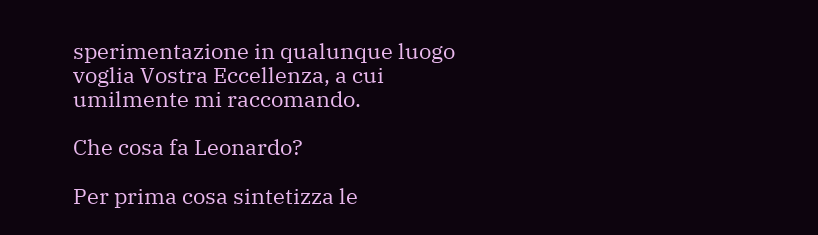sperimentazione in qualunque luogo voglia Vostra Eccellenza, a cui umilmente mi raccomando.

Che cosa fa Leonardo?

Per prima cosa sintetizza le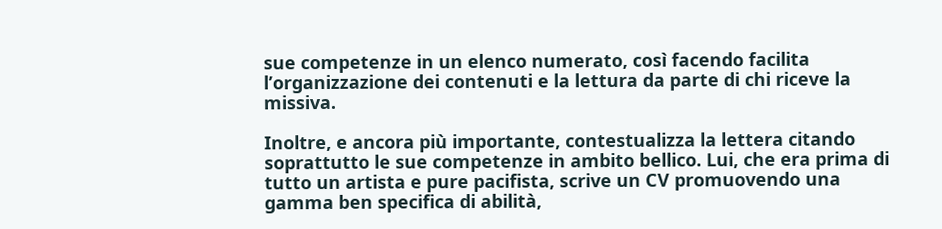sue competenze in un elenco numerato, così facendo facilita l’organizzazione dei contenuti e la lettura da parte di chi riceve la missiva.

Inoltre, e ancora più importante, contestualizza la lettera citando soprattutto le sue competenze in ambito bellico. Lui, che era prima di tutto un artista e pure pacifista, scrive un CV promuovendo una gamma ben specifica di abilità,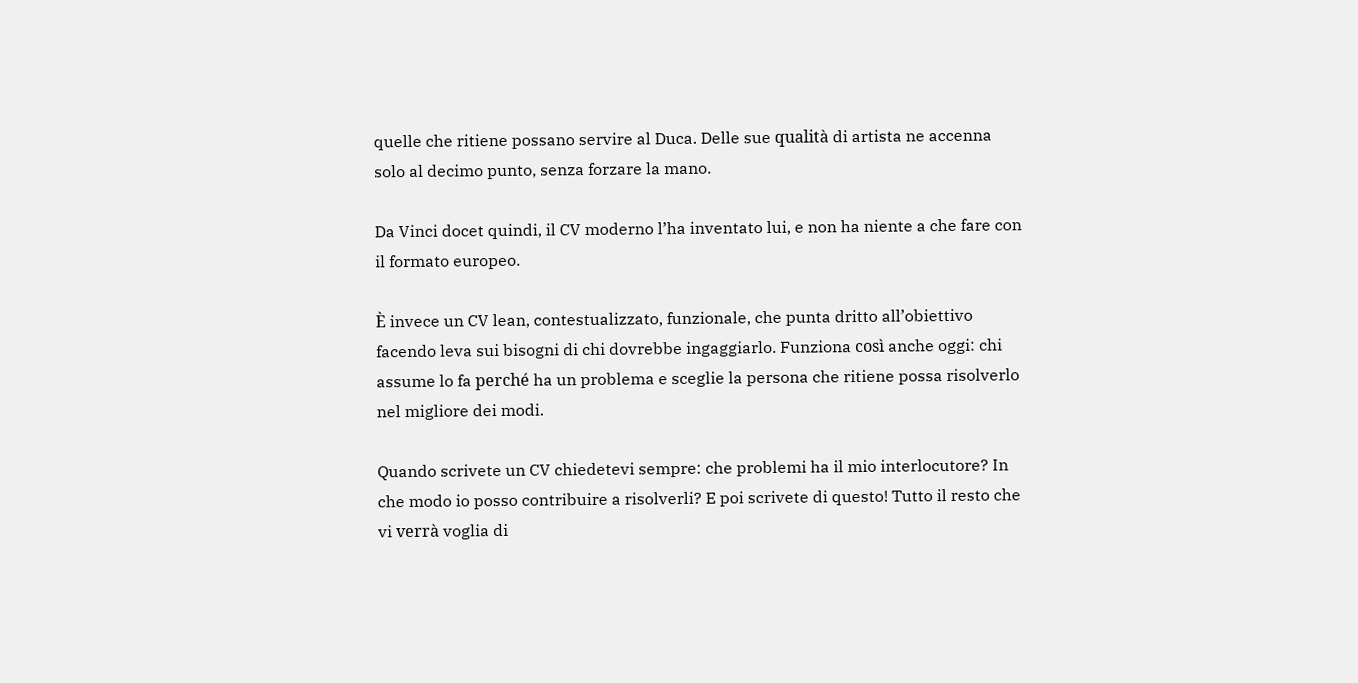quelle che ritiene possano servire al Duca. Delle sue qualità di artista ne accenna solo al decimo punto, senza forzare la mano.

Da Vinci docet quindi, il CV moderno l’ha inventato lui, e non ha niente a che fare con il formato europeo.

È invece un CV lean, contestualizzato, funzionale, che punta dritto all’obiettivo facendo leva sui bisogni di chi dovrebbe ingaggiarlo. Funziona così anche oggi: chi assume lo fa perché ha un problema e sceglie la persona che ritiene possa risolverlo nel migliore dei modi.

Quando scrivete un CV chiedetevi sempre: che problemi ha il mio interlocutore? In che modo io posso contribuire a risolverli? E poi scrivete di questo! Tutto il resto che vi verrà voglia di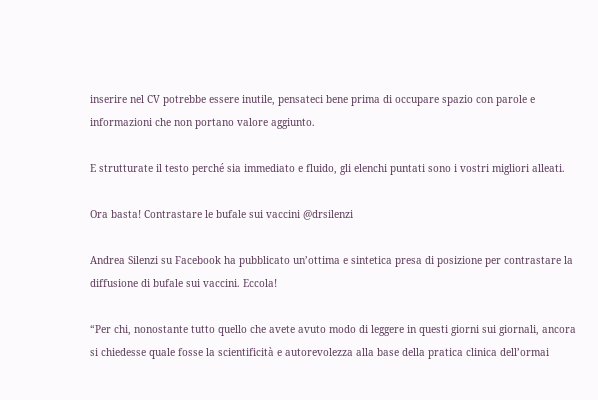inserire nel CV potrebbe essere inutile, pensateci bene prima di occupare spazio con parole e informazioni che non portano valore aggiunto.

E strutturate il testo perché sia immediato e fluido, gli elenchi puntati sono i vostri migliori alleati.

Ora basta! Contrastare le bufale sui vaccini @drsilenzi

Andrea Silenzi su Facebook ha pubblicato un’ottima e sintetica presa di posizione per contrastare la diffusione di bufale sui vaccini. Eccola!

“Per chi, nonostante tutto quello che avete avuto modo di leggere in questi giorni sui giornali, ancora si chiedesse quale fosse la scientificità e autorevolezza alla base della pratica clinica dell’ormai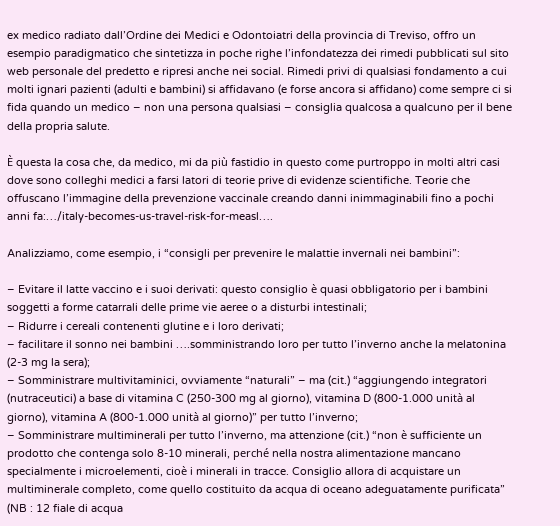ex medico radiato dall’Ordine dei Medici e Odontoiatri della provincia di Treviso, offro un esempio paradigmatico che sintetizza in poche righe l’infondatezza dei rimedi pubblicati sul sito web personale del predetto e ripresi anche nei social. Rimedi privi di qualsiasi fondamento a cui molti ignari pazienti (adulti e bambini) si affidavano (e forse ancora si affidano) come sempre ci si fida quando un medico – non una persona qualsiasi – consiglia qualcosa a qualcuno per il bene della propria salute.

È questa la cosa che, da medico, mi da più fastidio in questo come purtroppo in molti altri casi dove sono colleghi medici a farsi latori di teorie prive di evidenze scientifiche. Teorie che offuscano l’immagine della prevenzione vaccinale creando danni inimmaginabili fino a pochi anni fa:…/italy-becomes-us-travel-risk-for-measl….

Analizziamo, come esempio, i “consigli per prevenire le malattie invernali nei bambini”:

– Evitare il latte vaccino e i suoi derivati: questo consiglio è quasi obbligatorio per i bambini soggetti a forme catarrali delle prime vie aeree o a disturbi intestinali;
– Ridurre i cereali contenenti glutine e i loro derivati;
– facilitare il sonno nei bambini ….somministrando loro per tutto l’inverno anche la melatonina (2-3 mg la sera);
– Somministrare multivitaminici, ovviamente “naturali” – ma (cit.) “aggiungendo integratori (nutraceutici) a base di vitamina C (250-300 mg al giorno), vitamina D (800-1.000 unità al giorno), vitamina A (800-1.000 unità al giorno)” per tutto l’inverno;
– Somministrare multiminerali per tutto l’inverno, ma attenzione (cit.) “non è sufficiente un prodotto che contenga solo 8-10 minerali, perché nella nostra alimentazione mancano specialmente i microelementi, cioè i minerali in tracce. Consiglio allora di acquistare un multiminerale completo, come quello costituito da acqua di oceano adeguatamente purificata” (NB : 12 fiale di acqua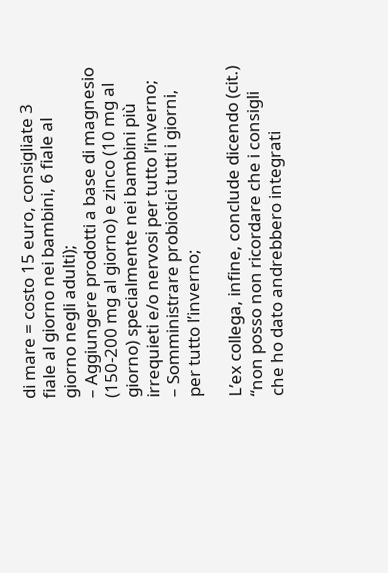di mare = costo 15 euro, consigliate 3 fiale al giorno nei bambini, 6 fiale al giorno negli adulti);
– Aggiungere prodotti a base di magnesio (150-200 mg al giorno) e zinco (10 mg al giorno) specialmente nei bambini più irrequieti e/o nervosi per tutto l’inverno;
– Somministrare probiotici tutti i giorni, per tutto l’inverno;

L’ex collega, infine, conclude dicendo (cit.) “non posso non ricordare che i consigli che ho dato andrebbero integrati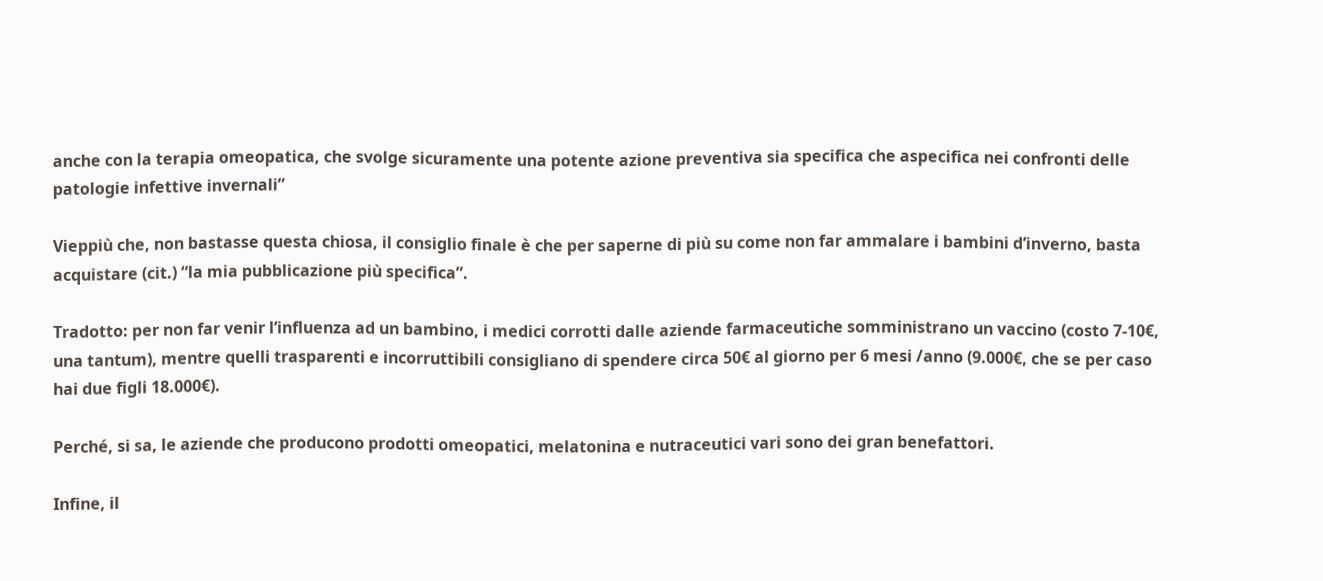anche con la terapia omeopatica, che svolge sicuramente una potente azione preventiva sia specifica che aspecifica nei confronti delle patologie infettive invernali”

Vieppiù che, non bastasse questa chiosa, il consiglio finale è che per saperne di più su come non far ammalare i bambini d’inverno, basta acquistare (cit.) “la mia pubblicazione più specifica”.

Tradotto: per non far venir l’influenza ad un bambino, i medici corrotti dalle aziende farmaceutiche somministrano un vaccino (costo 7-10€, una tantum), mentre quelli trasparenti e incorruttibili consigliano di spendere circa 50€ al giorno per 6 mesi /anno (9.000€, che se per caso hai due figli 18.000€).

Perché, si sa, le aziende che producono prodotti omeopatici, melatonina e nutraceutici vari sono dei gran benefattori.

Infine, il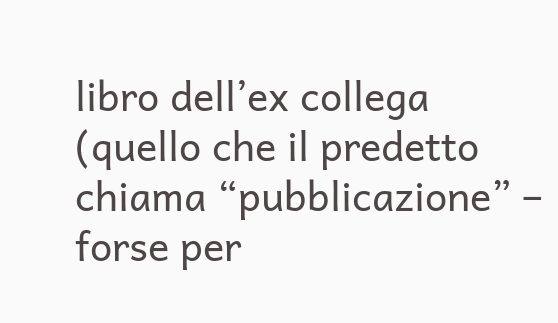libro dell’ex collega (quello che il predetto chiama “pubblicazione” – forse per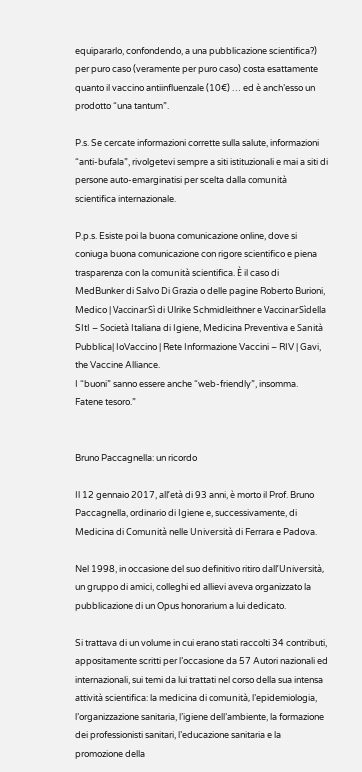equipararlo, confondendo, a una pubblicazione scientifica?) per puro caso (veramente per puro caso) costa esattamente quanto il vaccino antiinfluenzale (10€) … ed è anch’esso un prodotto “una tantum”.

P.s. Se cercate informazioni corrette sulla salute, informazioni “anti-bufala”, rivolgetevi sempre a siti istituzionali e mai a siti di persone auto-emarginatisi per scelta dalla comunità scientifica internazionale.

P.p.s. Esiste poi la buona comunicazione online, dove si coniuga buona comunicazione con rigore scientifico e piena trasparenza con la comunità scientifica. È il caso di MedBunker di Salvo Di Grazia o delle pagine Roberto Burioni, Medico | VaccinarSì di Ulrike Schmidleithner e VaccinarSìdella SItI – Società Italiana di Igiene, Medicina Preventiva e Sanità Pubblica| IoVaccino | Rete Informazione Vaccini – RIV | Gavi, the Vaccine Alliance.
I “buoni” sanno essere anche “web-friendly”, insomma.
Fatene tesoro.”


Bruno Paccagnella: un ricordo

Il 12 gennaio 2017, all’età di 93 anni, è morto il Prof. Bruno Paccagnella, ordinario di Igiene e, successivamente, di Medicina di Comunità nelle Università di Ferrara e Padova.

Nel 1998, in occasione del suo definitivo ritiro dall’Università, un gruppo di amici, colleghi ed allievi aveva organizzato la pubblicazione di un Opus honorarium a lui dedicato.

Si trattava di un volume in cui erano stati raccolti 34 contributi, appositamente scritti per l’occasione da 57 Autori nazionali ed internazionali, sui temi da lui trattati nel corso della sua intensa attività scientifica: la medicina di comunità, l’epidemiologia, l’organizzazione sanitaria, l’igiene dell’ambiente, la formazione dei professionisti sanitari, l’educazione sanitaria e la promozione della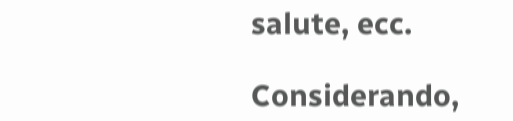salute, ecc.

Considerando,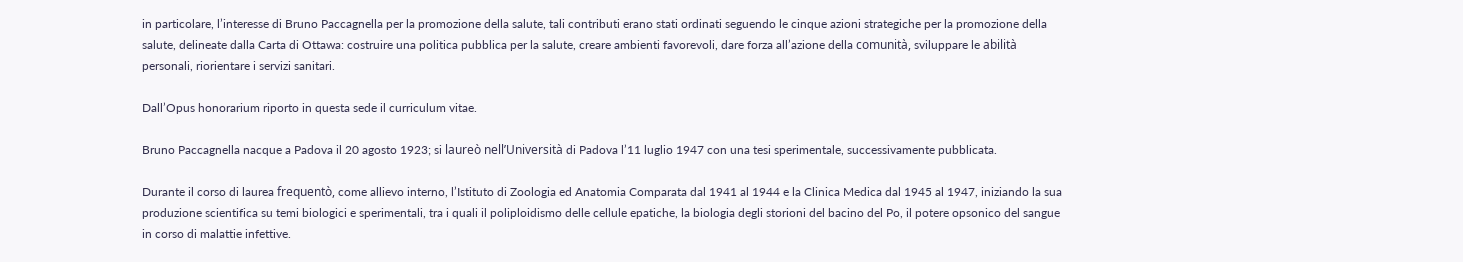in particolare, l’interesse di Bruno Paccagnella per la promozione della salute, tali contributi erano stati ordinati seguendo le cinque azioni strategiche per la promozione della salute, delineate dalla Carta di Ottawa: costruire una politica pubblica per la salute, creare ambienti favorevoli, dare forza all’azione della comunità, sviluppare le abilità personali, riorientare i servizi sanitari.

Dall’Opus honorarium riporto in questa sede il curriculum vitae.

Bruno Paccagnella nacque a Padova il 20 agosto 1923; si laureò nell’Università di Padova l’11 luglio 1947 con una tesi sperimentale, successivamente pubblicata.

Durante il corso di laurea frequentò, come allievo interno, l’Istituto di Zoologia ed Anatomia Comparata dal 1941 al 1944 e la Clinica Medica dal 1945 al 1947, iniziando la sua produzione scientifica su temi biologici e sperimentali, tra i quali il poliploidismo delle cellule epatiche, la biologia degli storioni del bacino del Po, il potere opsonico del sangue in corso di malattie infettive.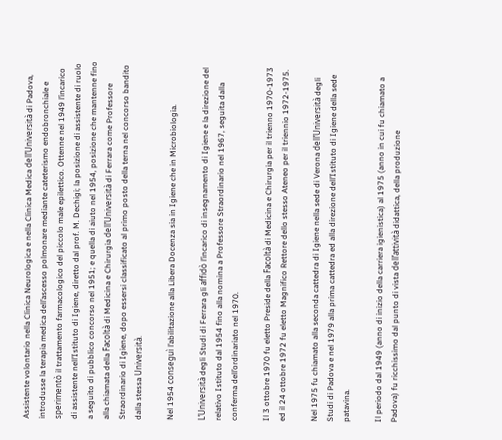Assistente volontario nella Clinica Neurologica e nella Clinica Medica dell’Università di Padova, introdusse la terapia medica dell’ascesso polmonare mediante cateterismo endobronchiale e sperimentò il trattamento farmacologico del piccolo male epilettico. Ottenne nel 1949 l’incarico di assistente nell’Istituto di Igiene, diretto dal prof. M. Dechigi; la posizione di assistente di ruolo a seguito di pubblico concorso nel 1951; e quella di aiuto nel 1954, posizione che mantenne fino alla chiamata della Facoltà di Medicina e Chirurgia dell’Università di Ferrara come Professore Straordinario di Igiene, dopo essersi classificato al primo posto della terna nel concorso bandito dalla stessa Università.

Nel 1954 conseguì l’abilitazione alla Libera Docenza sia in Igiene che in Microbiologia.

L’Università degli Studi di Ferrara gli affidò l’incarico di insegnamento di Igiene e la direzione del relativo Istituto dal 1954 fino alla nomina a Professore Straordinario nel 1967, seguita dalla conferma dell’ordinariato nel 1970.

Il 3 ottobre 1970 fu eletto Preside della Facoltà di Medicina e Chirurgia per il trienno 1970-1973 ed il 24 ottobre 1972 fu eletto Magnifico Rettore dello stesso Ateneo per il triennio 1972-1975.

Nel 1975 fu chiamato alla seconda cattedra di Igiene nella sede di Verona dell’Università degli Studi di Padova e nel 1979 alla prima cattedra ed alla direzione dell’Istituto di Igiene della sede patavina.

Il periodo dal 1949 (anno di inizio della carriera igienistica) al 1975 (anno in cui fu chiamato a Padova) fu ricchissimo dal punto di vista dell’attività didattica, della produzione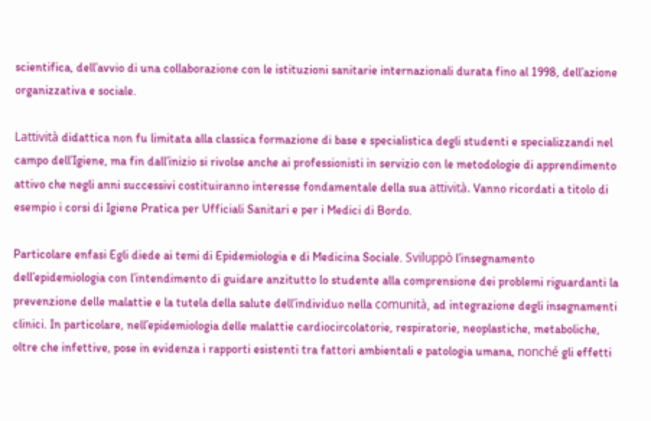scientifica, dell’avvio di una collaborazione con le istituzioni sanitarie internazionali durata fino al 1998, dell’azione organizzativa e sociale.

Lattività didattica non fu limitata alla classica formazione di base e specialistica degli studenti e specializzandi nel campo dell’Igiene, ma fin dall’inizio si rivolse anche ai professionisti in servizio con le metodologie di apprendimento attivo che negli anni successivi costituiranno interesse fondamentale della sua attività. Vanno ricordati a titolo di esempio i corsi di Igiene Pratica per Ufficiali Sanitari e per i Medici di Bordo.

Particolare enfasi Egli diede ai temi di Epidemiologia e di Medicina Sociale. Sviluppò l’insegnamento dell’epidemiologia con l’intendimento di guidare anzitutto lo studente alla comprensione dei problemi riguardanti la prevenzione delle malattie e la tutela della salute dell’individuo nella comunità, ad integrazione degli insegnamenti clinici. In particolare, nell’epidemiologia delle malattie cardiocircolatorie, respiratorie, neoplastiche, metaboliche, oltre che infettive, pose in evidenza i rapporti esistenti tra fattori ambientali e patologia umana, nonché gli effetti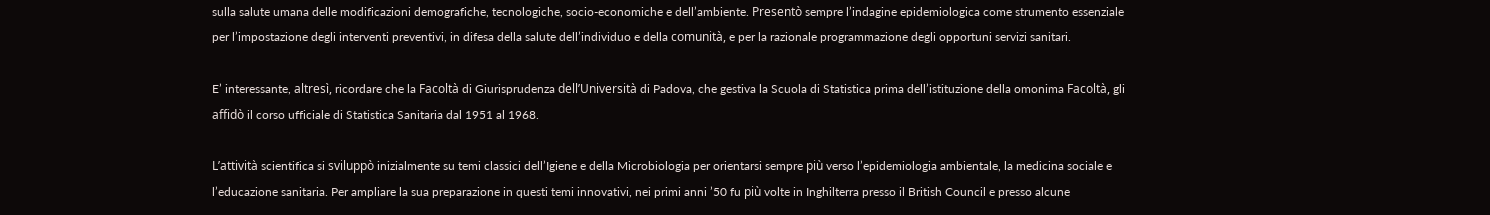sulla salute umana delle modificazioni demografiche, tecnologiche, socio-economiche e dell’ambiente. Presentò sempre l’indagine epidemiologica come strumento essenziale per l’impostazione degli interventi preventivi, in difesa della salute dell’individuo e della comunità, e per la razionale programmazione degli opportuni servizi sanitari.

E’ interessante, altresì, ricordare che la Facoltà di Giurisprudenza dell’Università di Padova, che gestiva la Scuola di Statistica prima dell’istituzione della omonima Facoltà, gli affidò il corso ufficiale di Statistica Sanitaria dal 1951 al 1968.

L’attività scientifica si sviluppò inizialmente su temi classici dell’Igiene e della Microbiologia per orientarsi sempre più verso l’epidemiologia ambientale, la medicina sociale e l’educazione sanitaria. Per ampliare la sua preparazione in questi temi innovativi, nei primi anni ’50 fu più volte in Inghilterra presso il British Council e presso alcune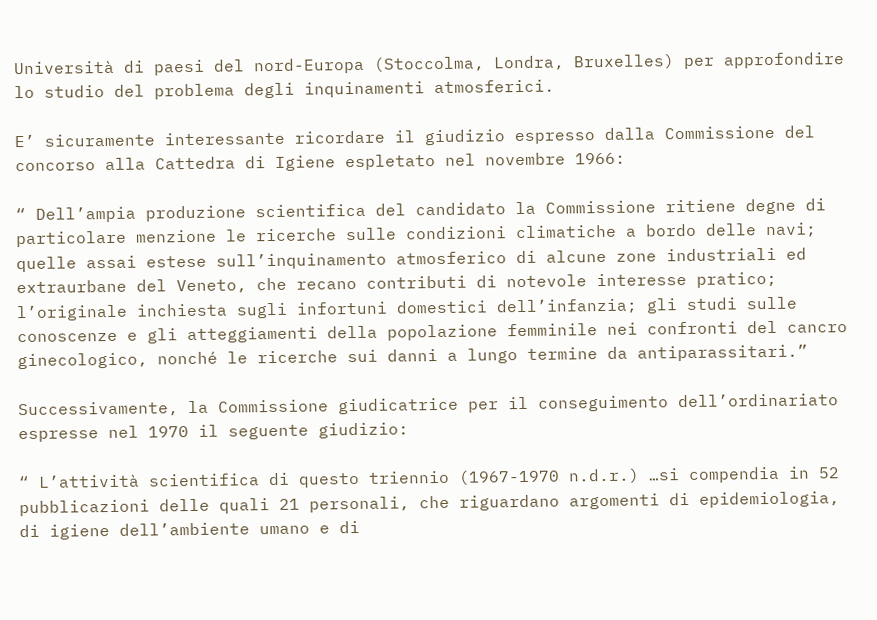Università di paesi del nord-Europa (Stoccolma, Londra, Bruxelles) per approfondire lo studio del problema degli inquinamenti atmosferici.

E’ sicuramente interessante ricordare il giudizio espresso dalla Commissione del concorso alla Cattedra di Igiene espletato nel novembre 1966:

“ Dell’ampia produzione scientifica del candidato la Commissione ritiene degne di particolare menzione le ricerche sulle condizioni climatiche a bordo delle navi; quelle assai estese sull’inquinamento atmosferico di alcune zone industriali ed extraurbane del Veneto, che recano contributi di notevole interesse pratico; l’originale inchiesta sugli infortuni domestici dell’infanzia; gli studi sulle conoscenze e gli atteggiamenti della popolazione femminile nei confronti del cancro ginecologico, nonché le ricerche sui danni a lungo termine da antiparassitari.”

Successivamente, la Commissione giudicatrice per il conseguimento dell’ordinariato espresse nel 1970 il seguente giudizio:

“ L’attività scientifica di questo triennio (1967-1970 n.d.r.) …si compendia in 52 pubblicazioni delle quali 21 personali, che riguardano argomenti di epidemiologia, di igiene dell’ambiente umano e di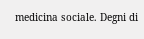medicina sociale. Degni di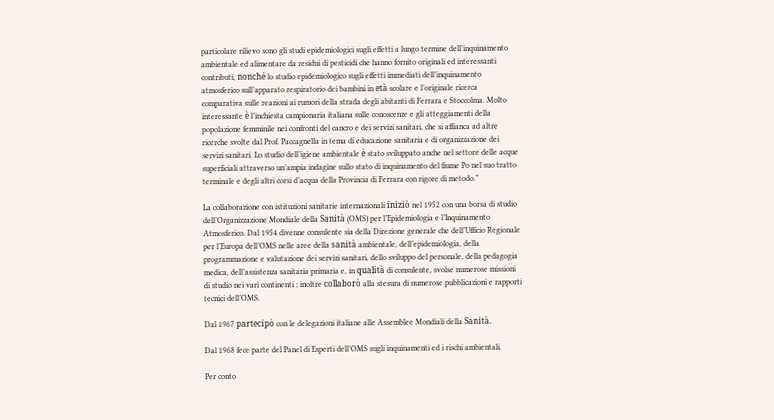particolare rilievo sono gli studi epidemiologici sugli effetti a lungo termine dell’inquinamento ambientale ed alimentare da residui di pesticidi che hanno fornito originali ed interessanti contributi, nonché lo studio epidemiologico sugli effetti immediati dell’inquinamento atmosferico sull’apparato respiratorio dei bambini in età scolare e l’originale ricerca comparativa sulle reazioni ai rumori della strada degli abitanti di Ferrara e Stoccolma. Molto interessante è l’inchiesta campionaria italiana sulle conoscenze e gli atteggiamenti della popolazione femminile nei confronti del cancro e dei servizi sanitari, che si affianca ad altre ricerche svolte dal Prof. Paccagnella in tema di educazione sanitaria e di organizzazione dei servizi sanitari. Lo studio dell’igiene ambientale è stato sviluppato anche nel settore delle acque superficiali attraverso un’ampia indagine sullo stato di inquinamento del fiume Po nel suo tratto terminale e degli altri corsi d’acqua della Provincia di Ferrara con rigore di metodo.”

La collaborazione con istituzioni sanitarie internazionali iniziò nel 1952 con una borsa di studio dell’Organizzazione Mondiale della Sanità (OMS) per l’Epidemiologia e l’Inquinamento Atmosferico. Dal 1954 divenne consulente sia della Direzione generale che dell’Ufficio Regionale per l’Europa dell’OMS nelle aree della sanità ambientale, dell’epidemiologia, della programmazione e valutazione dei servizi sanitari, dello sviluppo del personale, della pedagogia medica, dell’assistenza sanitaria primaria e, in qualità di consulente, svolse numerose missioni di studio nei vari continenti ; inoltre collaborò alla stesura di numerose pubblicazioni e rapporti tecnici dell’OMS.

Dal 1967 partecipò con le delegazioni italiane alle Assemblee Mondiali della Sanità.

Dal 1968 fece parte del Panel di Esperti dell’OMS sugli inquinamenti ed i rischi ambientali.

Per conto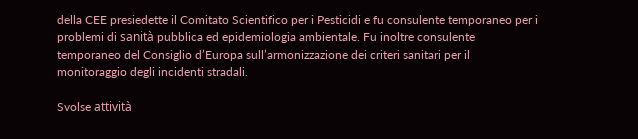della CEE presiedette il Comitato Scientifico per i Pesticidi e fu consulente temporaneo per i problemi di sanità pubblica ed epidemiologia ambientale. Fu inoltre consulente temporaneo del Consiglio d’Europa sull’armonizzazione dei criteri sanitari per il monitoraggio degli incidenti stradali.

Svolse attività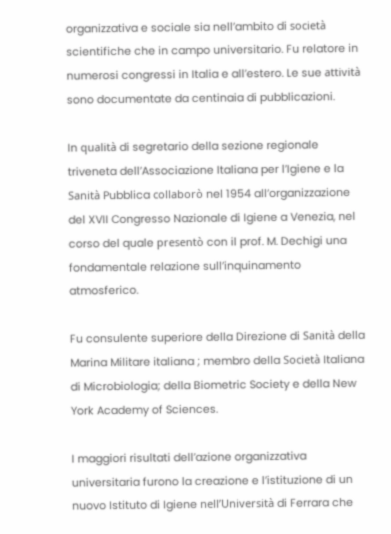organizzativa e sociale sia nell’ambito di società scientifiche che in campo universitario. Fu relatore in numerosi congressi in Italia e all’estero. Le sue attività sono documentate da centinaia di pubblicazioni.

In qualità di segretario della sezione regionale triveneta dell’Associazione Italiana per l’Igiene e la Sanità Pubblica collaborò nel 1954 all’organizzazione del XVII Congresso Nazionale di Igiene a Venezia, nel corso del quale presentò con il prof. M. Dechigi una fondamentale relazione sull’inquinamento atmosferico.

Fu consulente superiore della Direzione di Sanità della Marina Militare italiana ; membro della Società Italiana di Microbiologia; della Biometric Society e della New York Academy of Sciences.

I maggiori risultati dell’azione organizzativa universitaria furono la creazione e l’istituzione di un nuovo Istituto di Igiene nell’Università di Ferrara che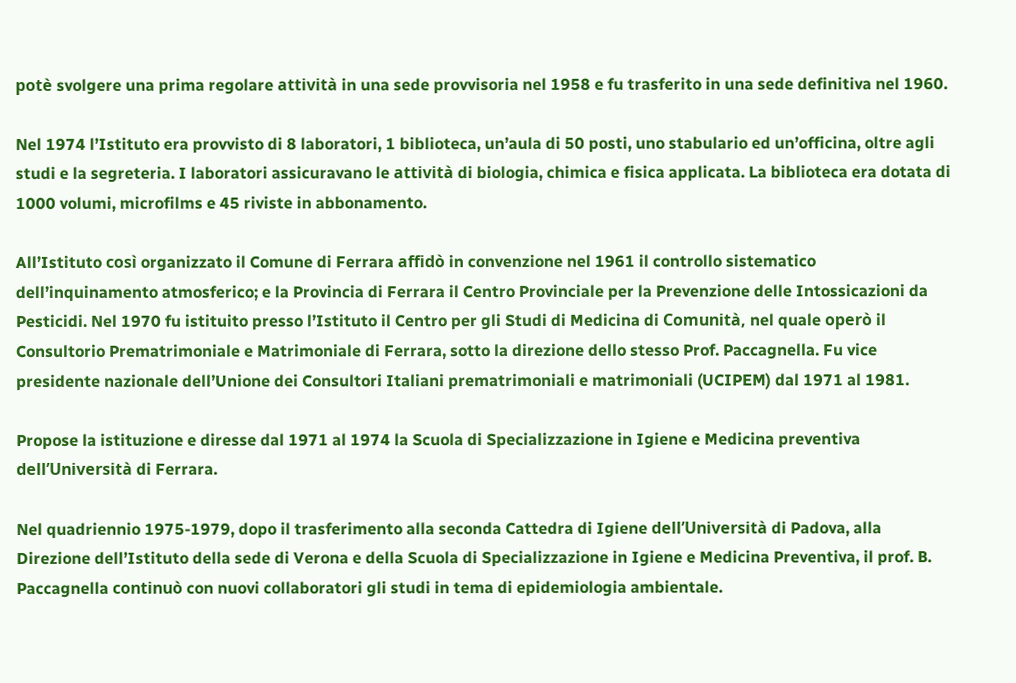potè svolgere una prima regolare attività in una sede provvisoria nel 1958 e fu trasferito in una sede definitiva nel 1960.

Nel 1974 l’Istituto era provvisto di 8 laboratori, 1 biblioteca, un’aula di 50 posti, uno stabulario ed un’officina, oltre agli studi e la segreteria. I laboratori assicuravano le attività di biologia, chimica e fisica applicata. La biblioteca era dotata di 1000 volumi, microfilms e 45 riviste in abbonamento.

All’Istituto così organizzato il Comune di Ferrara affidò in convenzione nel 1961 il controllo sistematico dell’inquinamento atmosferico; e la Provincia di Ferrara il Centro Provinciale per la Prevenzione delle Intossicazioni da Pesticidi. Nel 1970 fu istituito presso l’Istituto il Centro per gli Studi di Medicina di Comunità, nel quale operò il Consultorio Prematrimoniale e Matrimoniale di Ferrara, sotto la direzione dello stesso Prof. Paccagnella. Fu vice presidente nazionale dell’Unione dei Consultori Italiani prematrimoniali e matrimoniali (UCIPEM) dal 1971 al 1981.

Propose la istituzione e diresse dal 1971 al 1974 la Scuola di Specializzazione in Igiene e Medicina preventiva dell’Università di Ferrara.

Nel quadriennio 1975-1979, dopo il trasferimento alla seconda Cattedra di Igiene dell’Università di Padova, alla Direzione dell’Istituto della sede di Verona e della Scuola di Specializzazione in Igiene e Medicina Preventiva, il prof. B. Paccagnella continuò con nuovi collaboratori gli studi in tema di epidemiologia ambientale.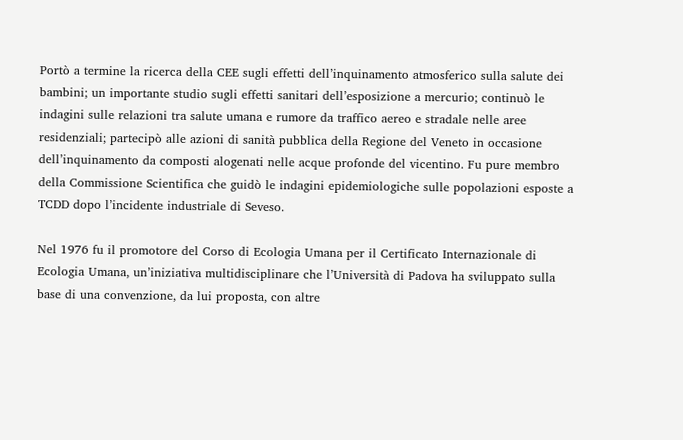Portò a termine la ricerca della CEE sugli effetti dell’inquinamento atmosferico sulla salute dei bambini; un importante studio sugli effetti sanitari dell’esposizione a mercurio; continuò le indagini sulle relazioni tra salute umana e rumore da traffico aereo e stradale nelle aree residenziali; partecipò alle azioni di sanità pubblica della Regione del Veneto in occasione dell’inquinamento da composti alogenati nelle acque profonde del vicentino. Fu pure membro della Commissione Scientifica che guidò le indagini epidemiologiche sulle popolazioni esposte a TCDD dopo l’incidente industriale di Seveso.

Nel 1976 fu il promotore del Corso di Ecologia Umana per il Certificato Internazionale di Ecologia Umana, un’iniziativa multidisciplinare che l’Università di Padova ha sviluppato sulla base di una convenzione, da lui proposta, con altre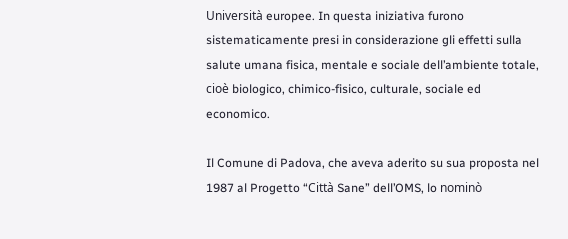Università europee. In questa iniziativa furono sistematicamente presi in considerazione gli effetti sulla salute umana fisica, mentale e sociale dell’ambiente totale, cioè biologico, chimico-fisico, culturale, sociale ed economico.

Il Comune di Padova, che aveva aderito su sua proposta nel 1987 al Progetto “Città Sane” dell’OMS, lo nominò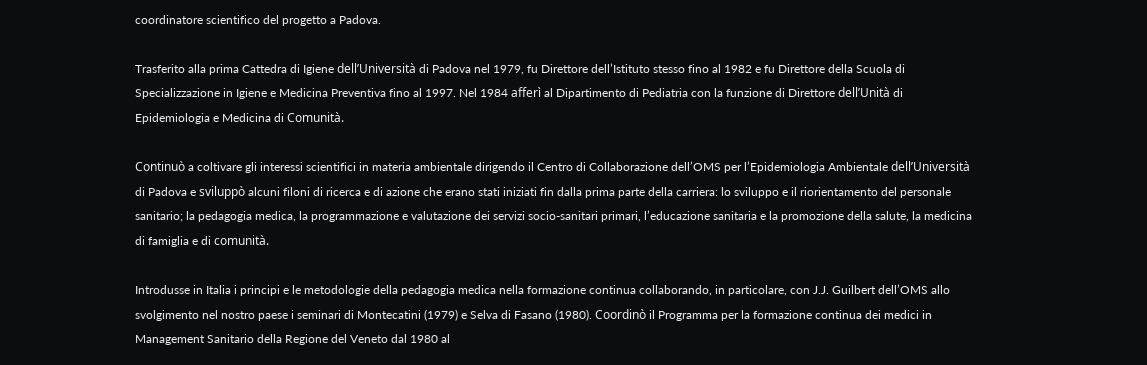coordinatore scientifico del progetto a Padova.

Trasferito alla prima Cattedra di Igiene dell’Università di Padova nel 1979, fu Direttore dell’Istituto stesso fino al 1982 e fu Direttore della Scuola di Specializzazione in Igiene e Medicina Preventiva fino al 1997. Nel 1984 afferì al Dipartimento di Pediatria con la funzione di Direttore dell’Unità di Epidemiologia e Medicina di Comunità.

Continuò a coltivare gli interessi scientifici in materia ambientale dirigendo il Centro di Collaborazione dell’OMS per l’Epidemiologia Ambientale dell’Università di Padova e sviluppò alcuni filoni di ricerca e di azione che erano stati iniziati fin dalla prima parte della carriera: lo sviluppo e il riorientamento del personale sanitario; la pedagogia medica, la programmazione e valutazione dei servizi socio-sanitari primari, l’educazione sanitaria e la promozione della salute, la medicina di famiglia e di comunità.

Introdusse in Italia i principi e le metodologie della pedagogia medica nella formazione continua collaborando, in particolare, con J.J. Guilbert dell’OMS allo svolgimento nel nostro paese i seminari di Montecatini (1979) e Selva di Fasano (1980). Coordinò il Programma per la formazione continua dei medici in Management Sanitario della Regione del Veneto dal 1980 al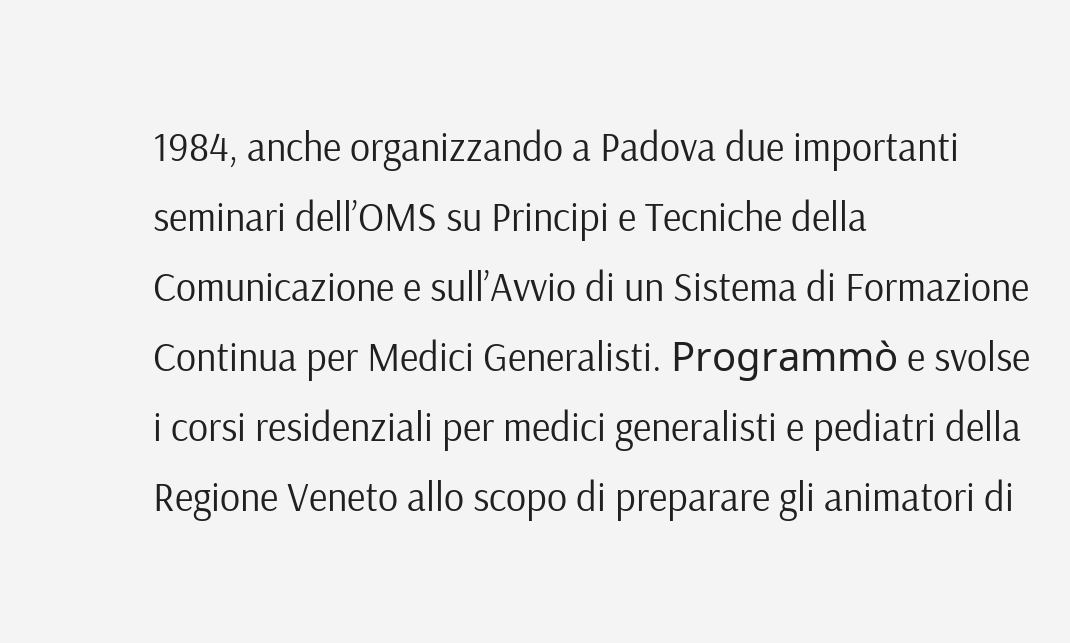1984, anche organizzando a Padova due importanti seminari dell’OMS su Principi e Tecniche della Comunicazione e sull’Avvio di un Sistema di Formazione Continua per Medici Generalisti. Programmò e svolse i corsi residenziali per medici generalisti e pediatri della Regione Veneto allo scopo di preparare gli animatori di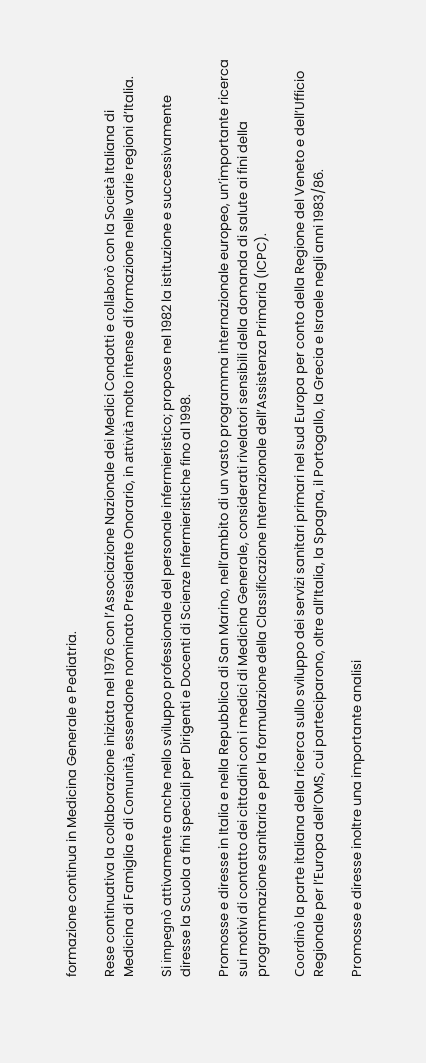formazione continua in Medicina Generale e Pediatria.

Rese continuativa la collaborazione iniziata nel 1976 con l’Associazione Nazionale dei Medici Condotti e collaborò con la Società Italiana di Medicina di Famiglia e di Comunità, essendone nominato Presidente Onorario, in attività molto intense di formazione nelle varie regioni d’Italia.

Si impegnò attivamente anche nello sviluppo professionale del personale infermieristico; propose nel 1982 la istituzione e successivamente diresse la Scuola a fini speciali per Dirigenti e Docenti di Scienze Infermieristiche fino al 1998.

Promosse e diresse in Italia e nella Repubblica di San Marino, nell’ambito di un vasto programma internazionale europeo, un’importante ricerca sui motivi di contatto dei cittadini con i medici di Medicina Generale, considerati rivelatori sensibili della domanda di salute ai fini della programmazione sanitaria e per la formulazione della Classificazione Internazionale dell’Assistenza Primaria (ICPC).

Coordinò la parte italiana della ricerca sullo sviluppo dei servizi sanitari primari nel sud Europa per conto della Regione del Veneto e dell’Ufficio Regionale per l’Europa dell’OMS, cui parteciparono, oltre all’Italia, la Spagna, il Portogallo, la Grecia e Israele negli anni 1983/86.

Promosse e diresse inoltre una importante analisi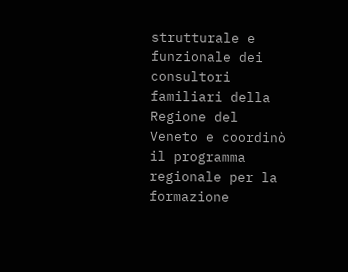strutturale e funzionale dei consultori familiari della Regione del Veneto e coordinò il programma regionale per la formazione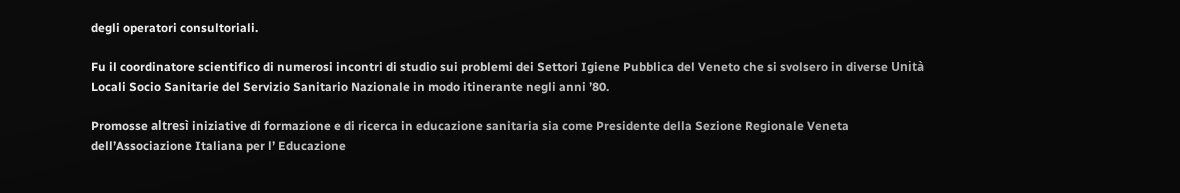degli operatori consultoriali.

Fu il coordinatore scientifico di numerosi incontri di studio sui problemi dei Settori Igiene Pubblica del Veneto che si svolsero in diverse Unità Locali Socio Sanitarie del Servizio Sanitario Nazionale in modo itinerante negli anni ’80.

Promosse altresì iniziative di formazione e di ricerca in educazione sanitaria sia come Presidente della Sezione Regionale Veneta dell’Associazione Italiana per l’ Educazione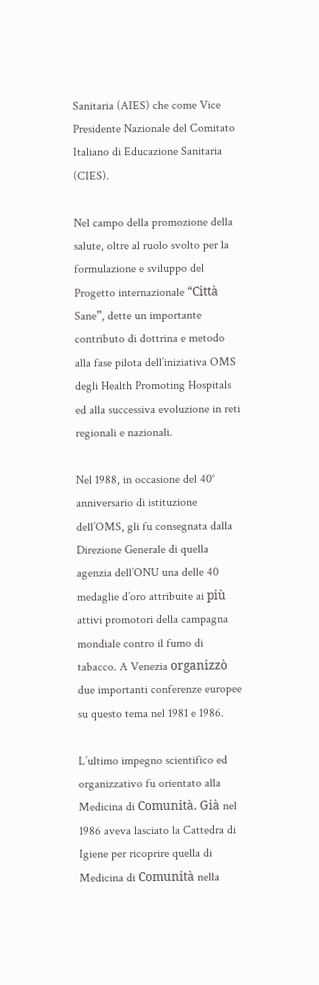Sanitaria (AIES) che come Vice Presidente Nazionale del Comitato Italiano di Educazione Sanitaria (CIES).

Nel campo della promozione della salute, oltre al ruolo svolto per la formulazione e sviluppo del Progetto internazionale “Città Sane”, dette un importante contributo di dottrina e metodo alla fase pilota dell’iniziativa OMS degli Health Promoting Hospitals ed alla successiva evoluzione in reti regionali e nazionali.

Nel 1988, in occasione del 40° anniversario di istituzione dell’OMS, gli fu consegnata dalla Direzione Generale di quella agenzia dell’ONU una delle 40 medaglie d’oro attribuite ai più attivi promotori della campagna mondiale contro il fumo di tabacco. A Venezia organizzò due importanti conferenze europee su questo tema nel 1981 e 1986.

L’ultimo impegno scientifico ed organizzativo fu orientato alla Medicina di Comunità. Già nel 1986 aveva lasciato la Cattedra di Igiene per ricoprire quella di Medicina di Comunità nella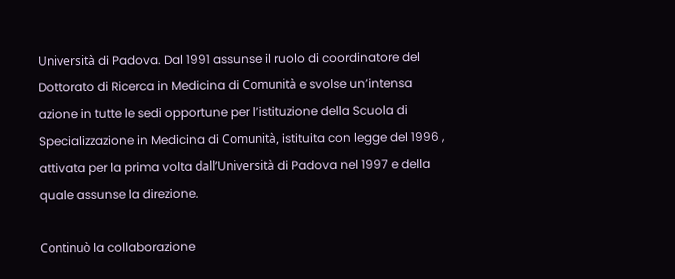Università di Padova. Dal 1991 assunse il ruolo di coordinatore del Dottorato di Ricerca in Medicina di Comunità e svolse un’intensa azione in tutte le sedi opportune per l’istituzione della Scuola di Specializzazione in Medicina di Comunità, istituita con legge del 1996 , attivata per la prima volta dall’Università di Padova nel 1997 e della quale assunse la direzione.

Continuò la collaborazione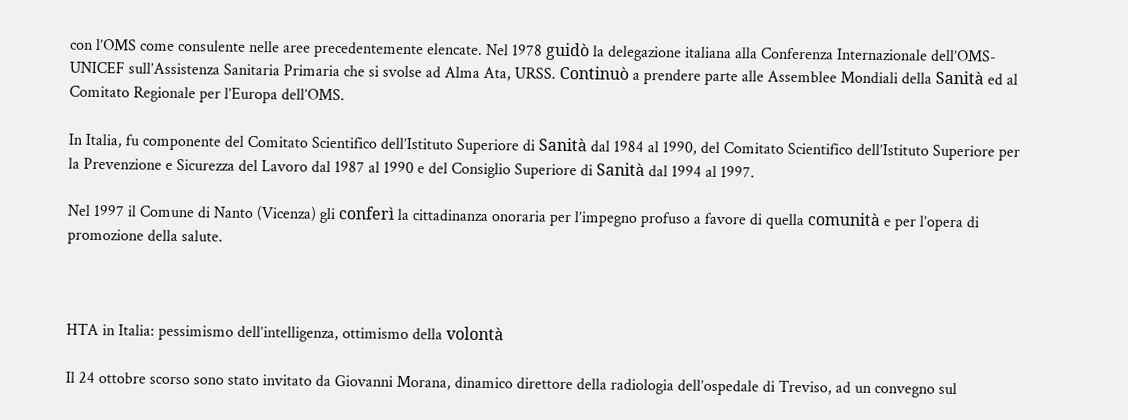con l’OMS come consulente nelle aree precedentemente elencate. Nel 1978 guidò la delegazione italiana alla Conferenza Internazionale dell’OMS-UNICEF sull’Assistenza Sanitaria Primaria che si svolse ad Alma Ata, URSS. Continuò a prendere parte alle Assemblee Mondiali della Sanità ed al Comitato Regionale per l’Europa dell’OMS.

In Italia, fu componente del Comitato Scientifico dell’Istituto Superiore di Sanità dal 1984 al 1990, del Comitato Scientifico dell’Istituto Superiore per la Prevenzione e Sicurezza del Lavoro dal 1987 al 1990 e del Consiglio Superiore di Sanità dal 1994 al 1997.

Nel 1997 il Comune di Nanto (Vicenza) gli conferì la cittadinanza onoraria per l’impegno profuso a favore di quella comunità e per l’opera di promozione della salute.



HTA in Italia: pessimismo dell’intelligenza, ottimismo della volontà

Il 24 ottobre scorso sono stato invitato da Giovanni Morana, dinamico direttore della radiologia dell’ospedale di Treviso, ad un convegno sul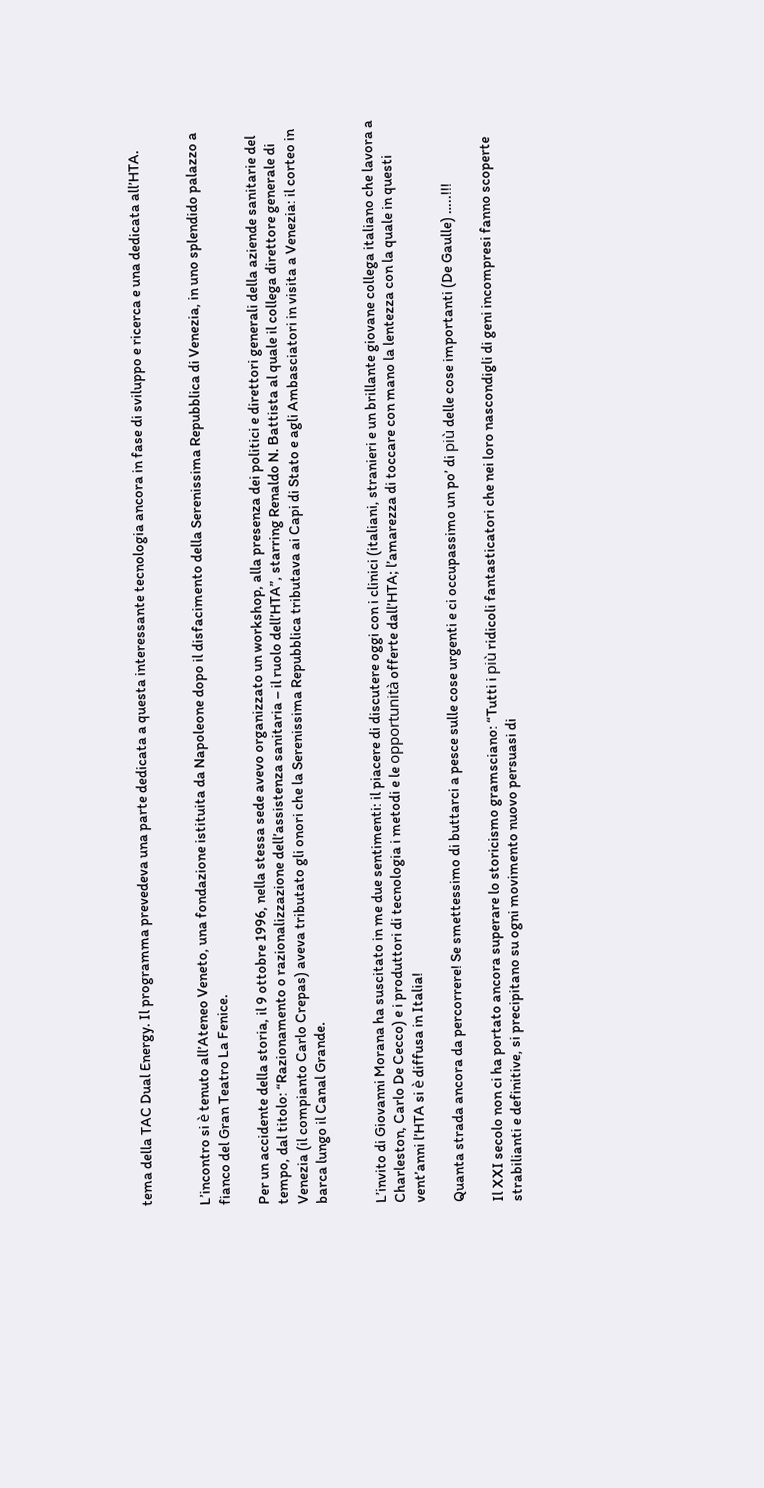tema della TAC Dual Energy. Il programma prevedeva una parte dedicata a questa interessante tecnologia ancora in fase di sviluppo e ricerca e una dedicata all’HTA.


L’incontro si è tenuto all’Ateneo Veneto, una fondazione istituita da Napoleone dopo il disfacimento della Serenissima Repubblica di Venezia, in uno splendido palazzo a fianco del Gran Teatro La Fenice.

Per un accidente della storia, il 9 ottobre 1996, nella stessa sede avevo organizzato un workshop, alla presenza dei politici e direttori generali della aziende sanitarie del tempo, dal titolo: “Razionamento o razionalizzazione dell’assistenza sanitaria – il ruolo dell’HTA”, starring Renaldo N. Battista al quale il collega direttore generale di Venezia (il compianto Carlo Crepas) aveva tributato gli onori che la Serenissima Repubblica tributava ai Capi di Stato e agli Ambasciatori in visita a Venezia: il corteo in barca lungo il Canal Grande.


L’invito di Giovanni Morana ha suscitato in me due sentimenti: il piacere di discutere oggi con i clinici (italiani, stranieri e un brillante giovane collega italiano che lavora a Charleston, Carlo De Cecco) e i produttori di tecnologia i metodi e le opportunità offerte dall’HTA; l’amarezza di toccare con mano la lentezza con la quale in questi vent’anni l’HTA si è diffusa in Italia!

Quanta strada ancora da percorrere! Se smettessimo di buttarci a pesce sulle cose urgenti e ci occupassimo un po’ di più delle cose importanti (De Gaulle) …..!!!

Il XXI secolo non ci ha portato ancora superare lo storicismo gramsciano: “Tutti i più ridicoli fantasticatori che nei loro nascondigli di geni incompresi fanno scoperte strabilianti e definitive, si precipitano su ogni movimento nuovo persuasi di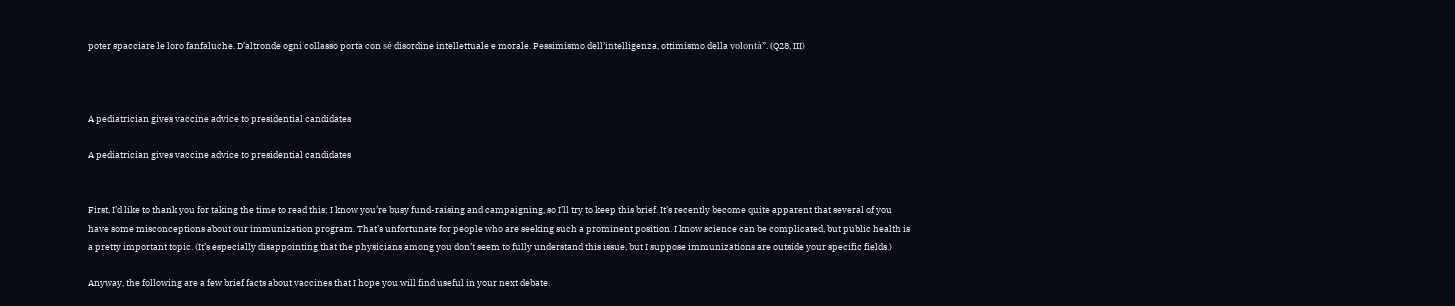poter spacciare le loro fanfaluche. D’altronde ogni collasso porta con sé disordine intellettuale e morale. Pessimismo dell’intelligenza, ottimismo della volontà”. (Q28, III)



A pediatrician gives vaccine advice to presidential candidates

A pediatrician gives vaccine advice to presidential candidates


First, I’d like to thank you for taking the time to read this; I know you’re busy fund-raising and campaigning, so I’ll try to keep this brief. It’s recently become quite apparent that several of you have some misconceptions about our immunization program. That’s unfortunate for people who are seeking such a prominent position. I know science can be complicated, but public health is a pretty important topic. (It’s especially disappointing that the physicians among you don’t seem to fully understand this issue, but I suppose immunizations are outside your specific fields.)

Anyway, the following are a few brief facts about vaccines that I hope you will find useful in your next debate.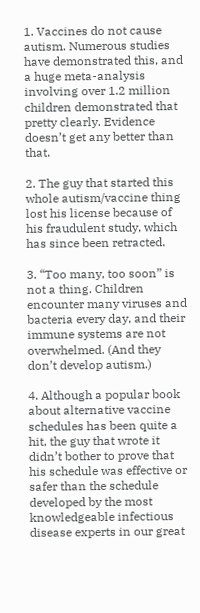1. Vaccines do not cause autism. Numerous studies have demonstrated this, and a huge meta-analysis involving over 1.2 million children demonstrated that pretty clearly. Evidence doesn’t get any better than that.

2. The guy that started this whole autism/vaccine thing lost his license because of his fraudulent study, which has since been retracted.

3. “Too many, too soon” is not a thing. Children encounter many viruses and bacteria every day, and their immune systems are not overwhelmed. (And they don’t develop autism.)

4. Although a popular book about alternative vaccine schedules has been quite a hit, the guy that wrote it didn’t bother to prove that his schedule was effective or safer than the schedule developed by the most knowledgeable infectious disease experts in our great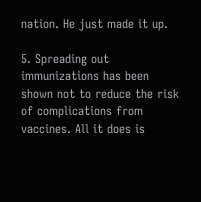nation. He just made it up.

5. Spreading out immunizations has been shown not to reduce the risk of complications from vaccines. All it does is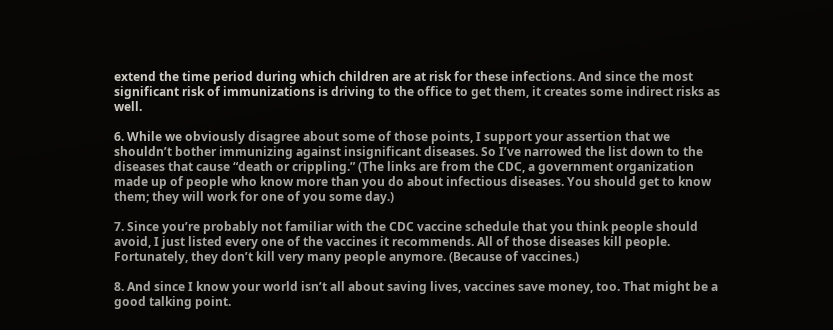extend the time period during which children are at risk for these infections. And since the most significant risk of immunizations is driving to the office to get them, it creates some indirect risks as well.

6. While we obviously disagree about some of those points, I support your assertion that we shouldn’t bother immunizing against insignificant diseases. So I’ve narrowed the list down to the diseases that cause “death or crippling.” (The links are from the CDC, a government organization made up of people who know more than you do about infectious diseases. You should get to know them; they will work for one of you some day.)

7. Since you’re probably not familiar with the CDC vaccine schedule that you think people should avoid, I just listed every one of the vaccines it recommends. All of those diseases kill people. Fortunately, they don’t kill very many people anymore. (Because of vaccines.)

8. And since I know your world isn’t all about saving lives, vaccines save money, too. That might be a good talking point.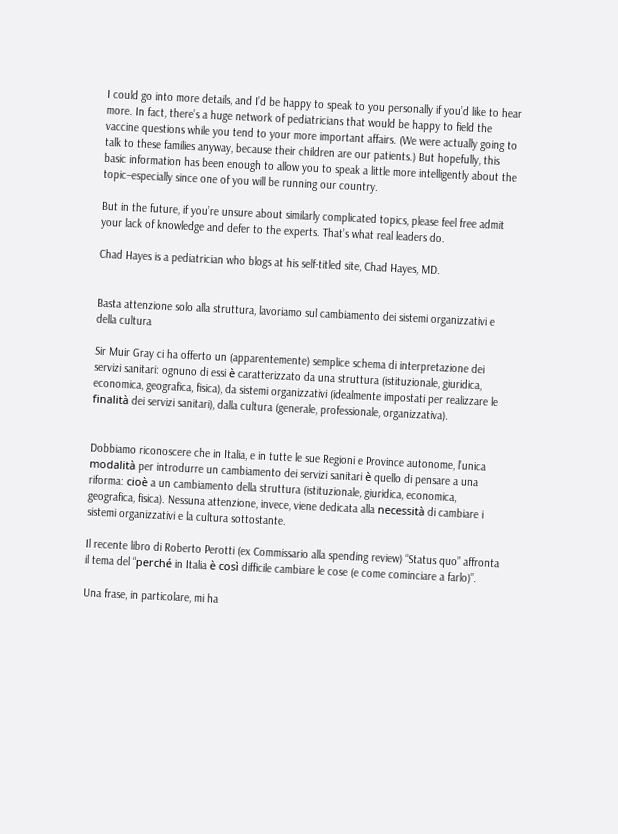I could go into more details, and I’d be happy to speak to you personally if you’d like to hear more. In fact, there’s a huge network of pediatricians that would be happy to field the vaccine questions while you tend to your more important affairs. (We were actually going to talk to these families anyway, because their children are our patients.) But hopefully, this basic information has been enough to allow you to speak a little more intelligently about the topic–especially since one of you will be running our country.

But in the future, if you’re unsure about similarly complicated topics, please feel free admit your lack of knowledge and defer to the experts. That’s what real leaders do.

Chad Hayes is a pediatrician who blogs at his self-titled site, Chad Hayes, MD.


Basta attenzione solo alla struttura, lavoriamo sul cambiamento dei sistemi organizzativi e della cultura

Sir Muir Gray ci ha offerto un (apparentemente) semplice schema di interpretazione dei servizi sanitari: ognuno di essi è caratterizzato da una struttura (istituzionale, giuridica, economica, geografica, fisica), da sistemi organizzativi (idealmente impostati per realizzare le finalità dei servizi sanitari), dalla cultura (generale, professionale, organizzativa).


Dobbiamo riconoscere che in Italia, e in tutte le sue Regioni e Province autonome, l’unica modalità per introdurre un cambiamento dei servizi sanitari è quello di pensare a una riforma: cioè a un cambiamento della struttura (istituzionale, giuridica, economica, geografica, fisica). Nessuna attenzione, invece, viene dedicata alla necessità di cambiare i sistemi organizzativi e la cultura sottostante.

Il recente libro di Roberto Perotti (ex Commissario alla spending review) “Status quo” affronta il tema del “perché in Italia è così difficile cambiare le cose (e come cominciare a farlo)”.

Una frase, in particolare, mi ha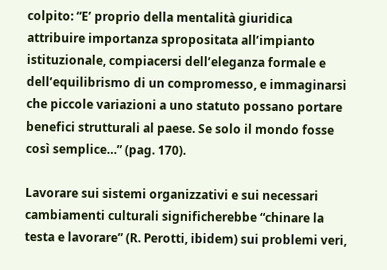colpito: “E’ proprio della mentalità giuridica attribuire importanza spropositata all’impianto istituzionale, compiacersi dell’eleganza formale e dell’equilibrismo di un compromesso, e immaginarsi che piccole variazioni a uno statuto possano portare benefici strutturali al paese. Se solo il mondo fosse così semplice…” (pag. 170).

Lavorare sui sistemi organizzativi e sui necessari cambiamenti culturali significherebbe “chinare la testa e lavorare” (R. Perotti, ibidem) sui problemi veri,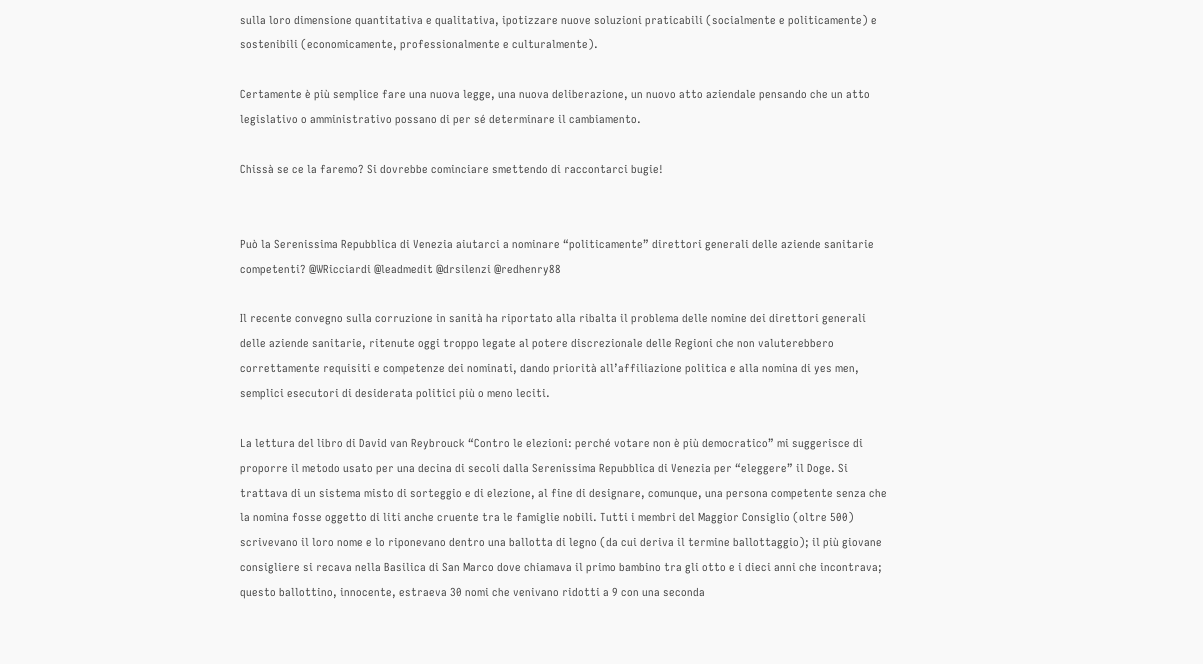sulla loro dimensione quantitativa e qualitativa, ipotizzare nuove soluzioni praticabili (socialmente e politicamente) e sostenibili (economicamente, professionalmente e culturalmente).

Certamente è più semplice fare una nuova legge, una nuova deliberazione, un nuovo atto aziendale pensando che un atto legislativo o amministrativo possano di per sé determinare il cambiamento.

Chissà se ce la faremo? Si dovrebbe cominciare smettendo di raccontarci bugie!


Può la Serenissima Repubblica di Venezia aiutarci a nominare “politicamente” direttori generali delle aziende sanitarie competenti? @WRicciardi @leadmedit @drsilenzi @redhenry88

Il recente convegno sulla corruzione in sanità ha riportato alla ribalta il problema delle nomine dei direttori generali delle aziende sanitarie, ritenute oggi troppo legate al potere discrezionale delle Regioni che non valuterebbero correttamente requisiti e competenze dei nominati, dando priorità all’affiliazione politica e alla nomina di yes men, semplici esecutori di desiderata politici più o meno leciti.

La lettura del libro di David van Reybrouck “Contro le elezioni: perché votare non è più democratico” mi suggerisce di proporre il metodo usato per una decina di secoli dalla Serenissima Repubblica di Venezia per “eleggere” il Doge. Si trattava di un sistema misto di sorteggio e di elezione, al fine di designare, comunque, una persona competente senza che la nomina fosse oggetto di liti anche cruente tra le famiglie nobili. Tutti i membri del Maggior Consiglio (oltre 500) scrivevano il loro nome e lo riponevano dentro una ballotta di legno (da cui deriva il termine ballottaggio); il più giovane consigliere si recava nella Basilica di San Marco dove chiamava il primo bambino tra gli otto e i dieci anni che incontrava; questo ballottino, innocente, estraeva 30 nomi che venivano ridotti a 9 con una seconda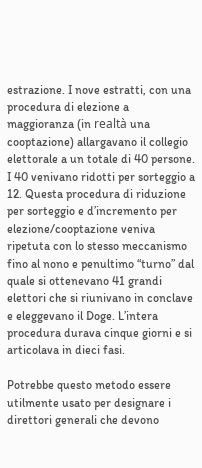estrazione. I nove estratti, con una procedura di elezione a maggioranza (in realtà una cooptazione) allargavano il collegio elettorale a un totale di 40 persone. I 40 venivano ridotti per sorteggio a 12. Questa procedura di riduzione per sorteggio e d’incremento per elezione/cooptazione veniva ripetuta con lo stesso meccanismo fino al nono e penultimo “turno” dal quale si ottenevano 41 grandi elettori che si riunivano in conclave e eleggevano il Doge. L’intera procedura durava cinque giorni e si articolava in dieci fasi.

Potrebbe questo metodo essere utilmente usato per designare i direttori generali che devono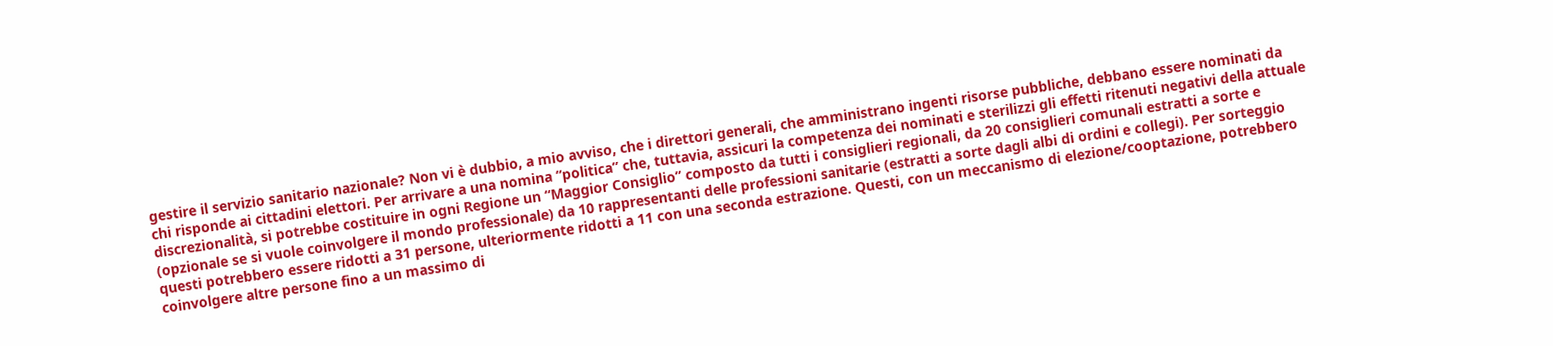gestire il servizio sanitario nazionale? Non vi è dubbio, a mio avviso, che i direttori generali, che amministrano ingenti risorse pubbliche, debbano essere nominati da chi risponde ai cittadini elettori. Per arrivare a una nomina “politica” che, tuttavia, assicuri la competenza dei nominati e sterilizzi gli effetti ritenuti negativi della attuale discrezionalità, si potrebbe costituire in ogni Regione un “Maggior Consiglio” composto da tutti i consiglieri regionali, da 20 consiglieri comunali estratti a sorte e (opzionale se si vuole coinvolgere il mondo professionale) da 10 rappresentanti delle professioni sanitarie (estratti a sorte dagli albi di ordini e collegi). Per sorteggio questi potrebbero essere ridotti a 31 persone, ulteriormente ridotti a 11 con una seconda estrazione. Questi, con un meccanismo di elezione/cooptazione, potrebbero coinvolgere altre persone fino a un massimo di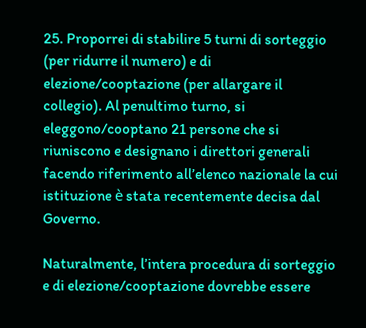25. Proporrei di stabilire 5 turni di sorteggio (per ridurre il numero) e di elezione/cooptazione (per allargare il collegio). Al penultimo turno, si eleggono/cooptano 21 persone che si riuniscono e designano i direttori generali facendo riferimento all’elenco nazionale la cui istituzione è stata recentemente decisa dal Governo.

Naturalmente, l’intera procedura di sorteggio e di elezione/cooptazione dovrebbe essere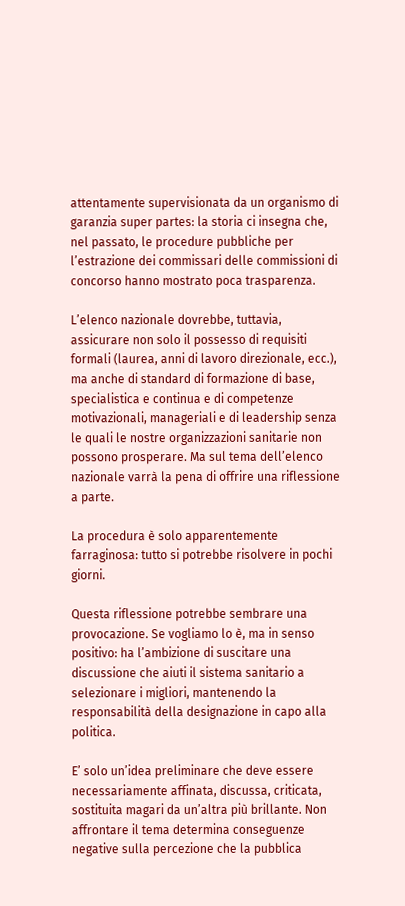attentamente supervisionata da un organismo di garanzia super partes: la storia ci insegna che, nel passato, le procedure pubbliche per l’estrazione dei commissari delle commissioni di concorso hanno mostrato poca trasparenza.

L’elenco nazionale dovrebbe, tuttavia, assicurare non solo il possesso di requisiti formali (laurea, anni di lavoro direzionale, ecc.), ma anche di standard di formazione di base, specialistica e continua e di competenze motivazionali, manageriali e di leadership senza le quali le nostre organizzazioni sanitarie non possono prosperare. Ma sul tema dell’elenco nazionale varrà la pena di offrire una riflessione a parte.

La procedura è solo apparentemente farraginosa: tutto si potrebbe risolvere in pochi giorni.

Questa riflessione potrebbe sembrare una provocazione. Se vogliamo lo è, ma in senso positivo: ha l’ambizione di suscitare una discussione che aiuti il sistema sanitario a selezionare i migliori, mantenendo la responsabilità della designazione in capo alla politica.

E’ solo un’idea preliminare che deve essere necessariamente affinata, discussa, criticata, sostituita magari da un’altra più brillante. Non affrontare il tema determina conseguenze negative sulla percezione che la pubblica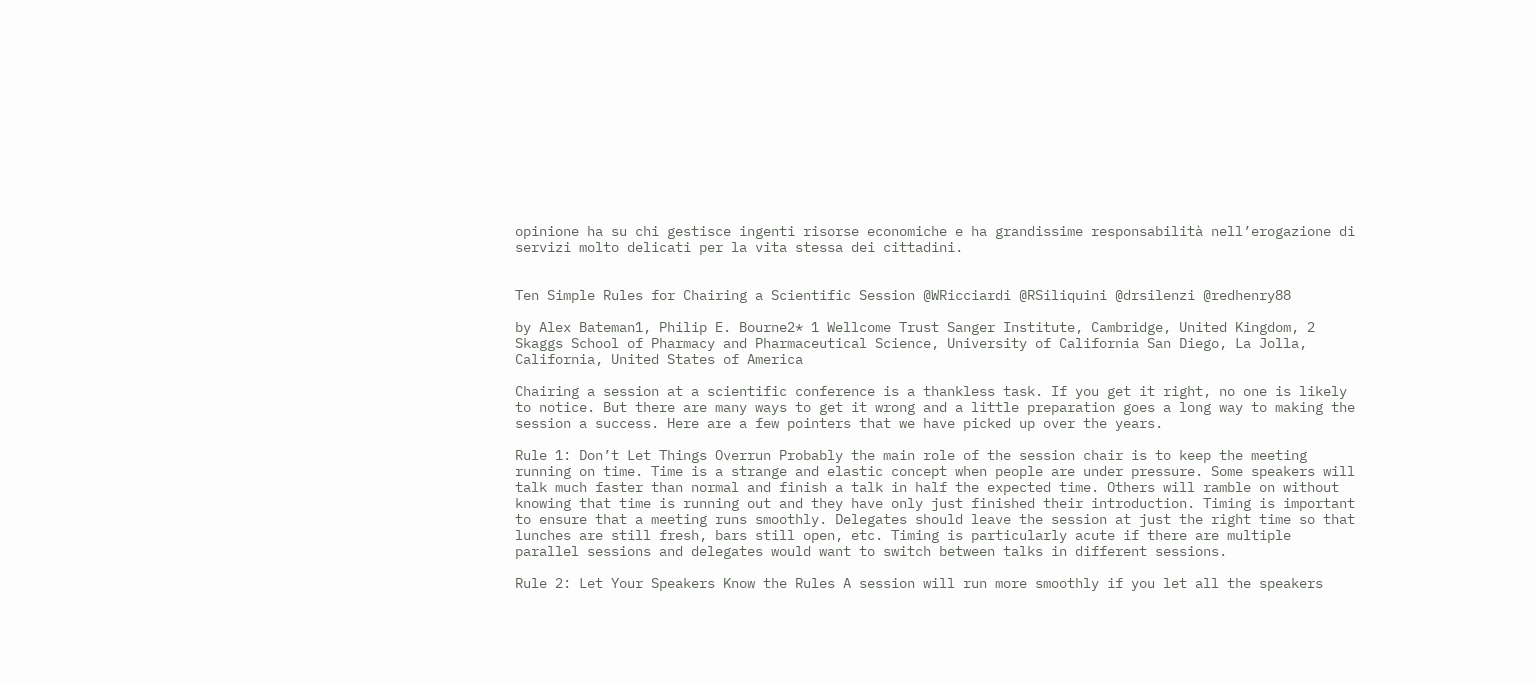opinione ha su chi gestisce ingenti risorse economiche e ha grandissime responsabilità nell’erogazione di servizi molto delicati per la vita stessa dei cittadini.


Ten Simple Rules for Chairing a Scientific Session @WRicciardi @RSiliquini @drsilenzi @redhenry88

by Alex Bateman1, Philip E. Bourne2* 1 Wellcome Trust Sanger Institute, Cambridge, United Kingdom, 2 Skaggs School of Pharmacy and Pharmaceutical Science, University of California San Diego, La Jolla, California, United States of America

Chairing a session at a scientific conference is a thankless task. If you get it right, no one is likely to notice. But there are many ways to get it wrong and a little preparation goes a long way to making the session a success. Here are a few pointers that we have picked up over the years.

Rule 1: Don’t Let Things Overrun Probably the main role of the session chair is to keep the meeting running on time. Time is a strange and elastic concept when people are under pressure. Some speakers will talk much faster than normal and finish a talk in half the expected time. Others will ramble on without knowing that time is running out and they have only just finished their introduction. Timing is important to ensure that a meeting runs smoothly. Delegates should leave the session at just the right time so that lunches are still fresh, bars still open, etc. Timing is particularly acute if there are multiple parallel sessions and delegates would want to switch between talks in different sessions.

Rule 2: Let Your Speakers Know the Rules A session will run more smoothly if you let all the speakers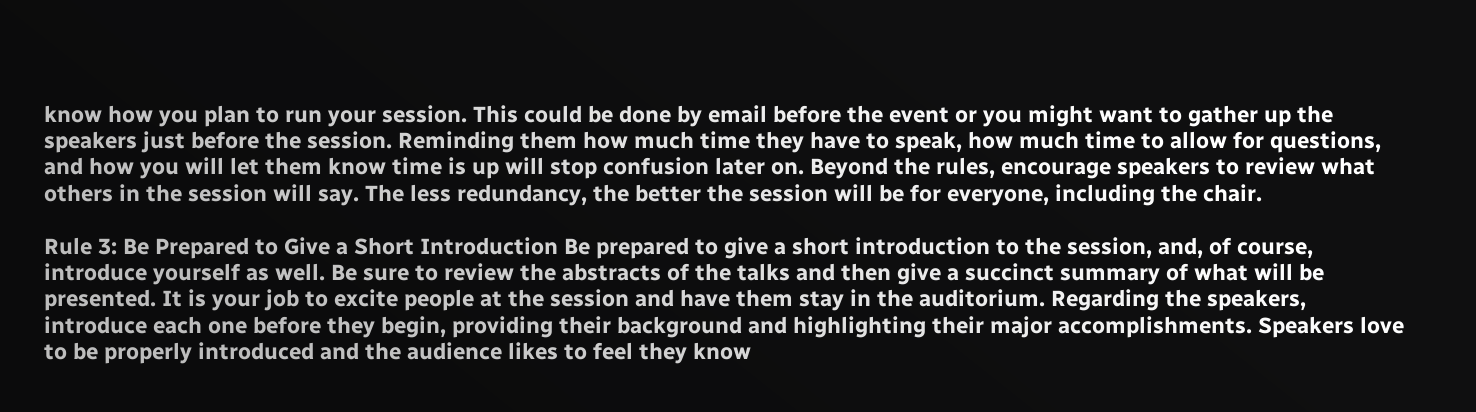know how you plan to run your session. This could be done by email before the event or you might want to gather up the speakers just before the session. Reminding them how much time they have to speak, how much time to allow for questions, and how you will let them know time is up will stop confusion later on. Beyond the rules, encourage speakers to review what others in the session will say. The less redundancy, the better the session will be for everyone, including the chair.

Rule 3: Be Prepared to Give a Short Introduction Be prepared to give a short introduction to the session, and, of course, introduce yourself as well. Be sure to review the abstracts of the talks and then give a succinct summary of what will be presented. It is your job to excite people at the session and have them stay in the auditorium. Regarding the speakers, introduce each one before they begin, providing their background and highlighting their major accomplishments. Speakers love to be properly introduced and the audience likes to feel they know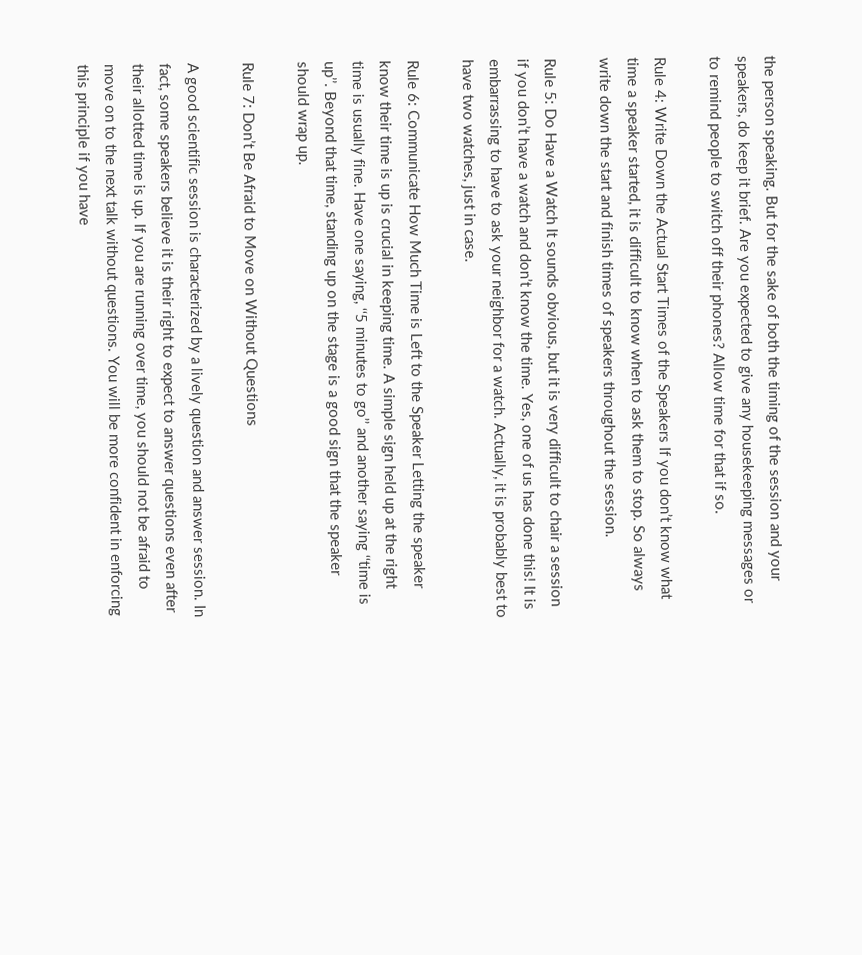the person speaking. But for the sake of both the timing of the session and your speakers, do keep it brief. Are you expected to give any housekeeping messages or to remind people to switch off their phones? Allow time for that if so.

Rule 4: Write Down the Actual Start Times of the Speakers If you don’t know what time a speaker started, it is difficult to know when to ask them to stop. So always write down the start and finish times of speakers throughout the session.

Rule 5: Do Have a Watch It sounds obvious, but it is very difficult to chair a session if you don’t have a watch and don’t know the time. Yes, one of us has done this! It is embarrassing to have to ask your neighbor for a watch. Actually, it is probably best to have two watches, just in case.

Rule 6: Communicate How Much Time is Left to the Speaker Letting the speaker know their time is up is crucial in keeping time. A simple sign held up at the right time is usually fine. Have one saying, ‘‘5 minutes to go’’ and another saying ‘‘time is up’’. Beyond that time, standing up on the stage is a good sign that the speaker should wrap up.

Rule 7: Don’t Be Afraid to Move on Without Questions

A good scientific session is characterized by a lively question and answer session. In fact, some speakers believe it is their right to expect to answer questions even after their allotted time is up. If you are running over time, you should not be afraid to move on to the next talk without questions. You will be more confident in enforcing this principle if you have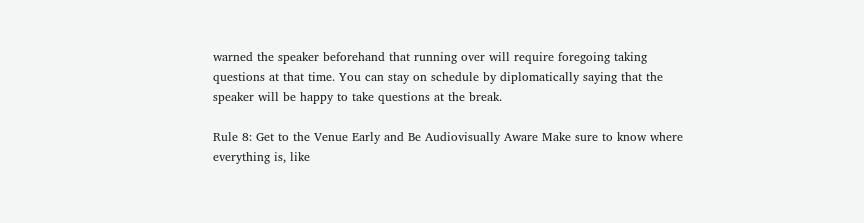warned the speaker beforehand that running over will require foregoing taking questions at that time. You can stay on schedule by diplomatically saying that the speaker will be happy to take questions at the break.

Rule 8: Get to the Venue Early and Be Audiovisually Aware Make sure to know where everything is, like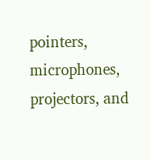pointers, microphones, projectors, and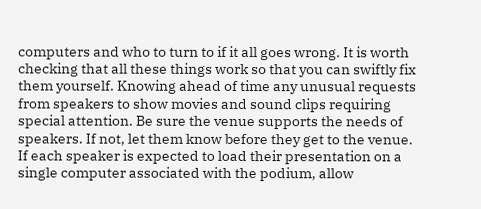computers and who to turn to if it all goes wrong. It is worth checking that all these things work so that you can swiftly fix them yourself. Knowing ahead of time any unusual requests from speakers to show movies and sound clips requiring special attention. Be sure the venue supports the needs of speakers. If not, let them know before they get to the venue. If each speaker is expected to load their presentation on a single computer associated with the podium, allow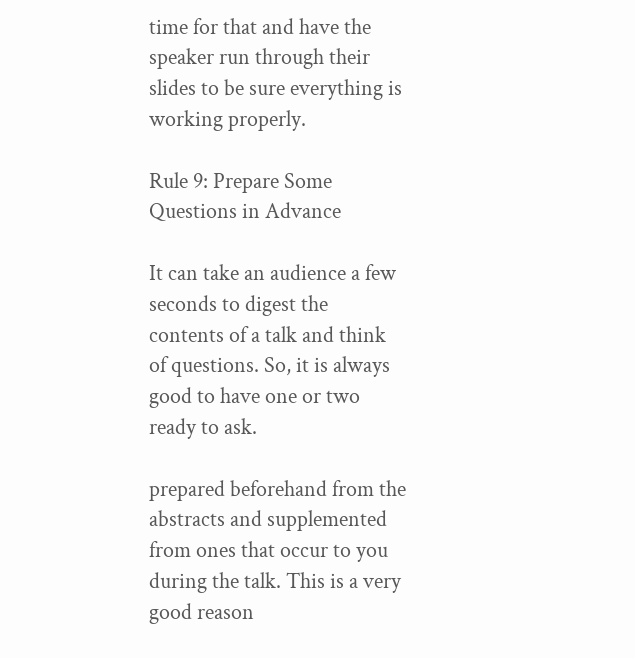time for that and have the speaker run through their slides to be sure everything is working properly.

Rule 9: Prepare Some Questions in Advance

It can take an audience a few seconds to digest the contents of a talk and think of questions. So, it is always good to have one or two ready to ask.

prepared beforehand from the abstracts and supplemented from ones that occur to you during the talk. This is a very good reason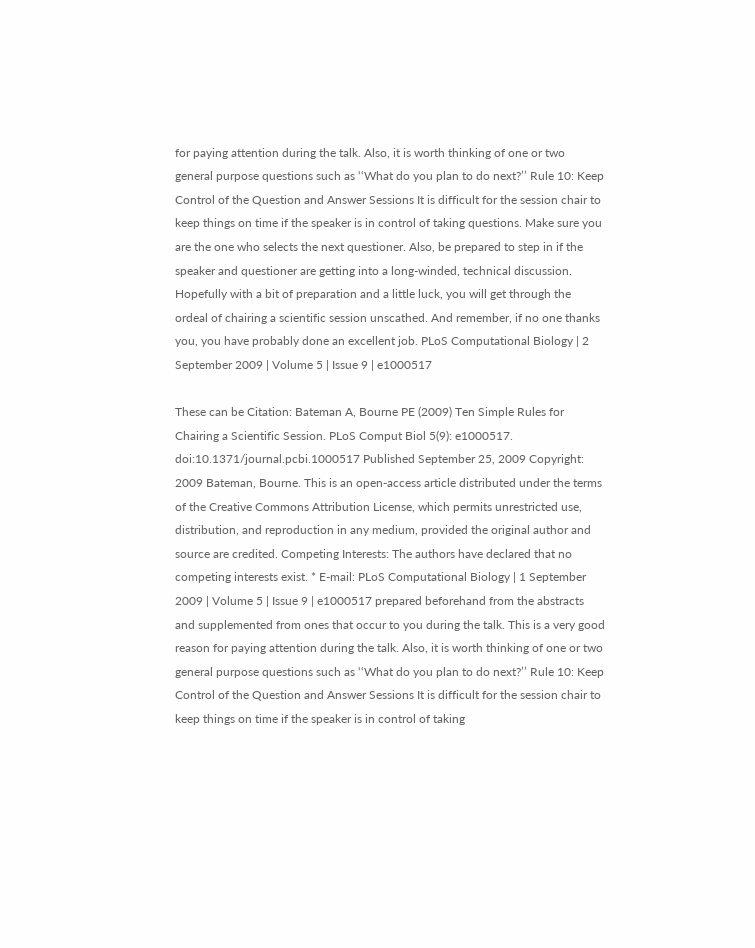for paying attention during the talk. Also, it is worth thinking of one or two general purpose questions such as ‘‘What do you plan to do next?’’ Rule 10: Keep Control of the Question and Answer Sessions It is difficult for the session chair to keep things on time if the speaker is in control of taking questions. Make sure you are the one who selects the next questioner. Also, be prepared to step in if the speaker and questioner are getting into a long-winded, technical discussion. Hopefully with a bit of preparation and a little luck, you will get through the ordeal of chairing a scientific session unscathed. And remember, if no one thanks you, you have probably done an excellent job. PLoS Computational Biology | 2 September 2009 | Volume 5 | Issue 9 | e1000517

These can be Citation: Bateman A, Bourne PE (2009) Ten Simple Rules for Chairing a Scientific Session. PLoS Comput Biol 5(9): e1000517. doi:10.1371/journal.pcbi.1000517 Published September 25, 2009 Copyright: 2009 Bateman, Bourne. This is an open-access article distributed under the terms of the Creative Commons Attribution License, which permits unrestricted use, distribution, and reproduction in any medium, provided the original author and source are credited. Competing Interests: The authors have declared that no competing interests exist. * E-mail: PLoS Computational Biology | 1 September 2009 | Volume 5 | Issue 9 | e1000517 prepared beforehand from the abstracts and supplemented from ones that occur to you during the talk. This is a very good reason for paying attention during the talk. Also, it is worth thinking of one or two general purpose questions such as ‘‘What do you plan to do next?’’ Rule 10: Keep Control of the Question and Answer Sessions It is difficult for the session chair to keep things on time if the speaker is in control of taking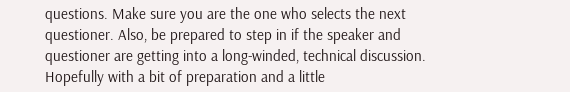questions. Make sure you are the one who selects the next questioner. Also, be prepared to step in if the speaker and questioner are getting into a long-winded, technical discussion. Hopefully with a bit of preparation and a little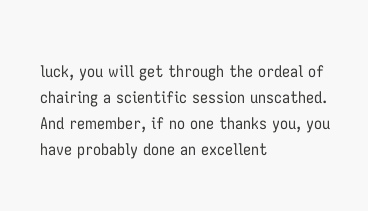luck, you will get through the ordeal of chairing a scientific session unscathed. And remember, if no one thanks you, you have probably done an excellent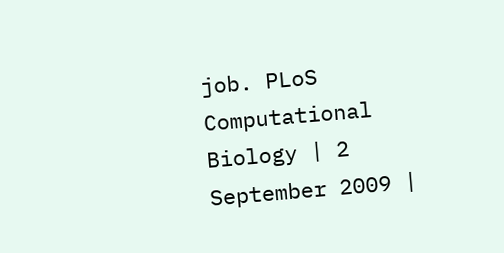job. PLoS Computational Biology | 2 September 2009 |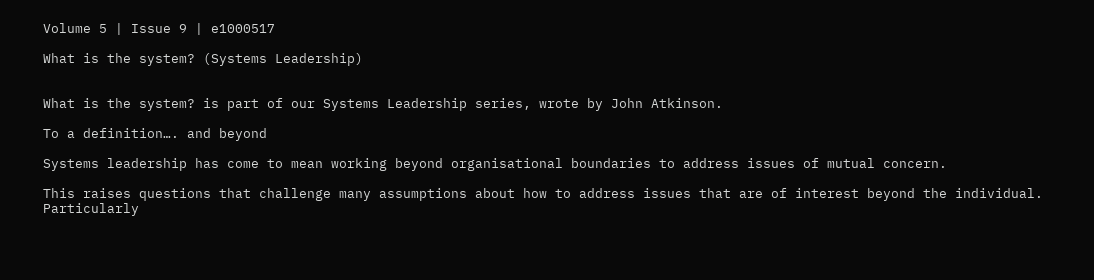Volume 5 | Issue 9 | e1000517

What is the system? (Systems Leadership)


What is the system? is part of our Systems Leadership series, wrote by John Atkinson.

To a definition…. and beyond

Systems leadership has come to mean working beyond organisational boundaries to address issues of mutual concern.

This raises questions that challenge many assumptions about how to address issues that are of interest beyond the individual. Particularly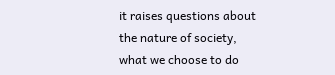it raises questions about the nature of society, what we choose to do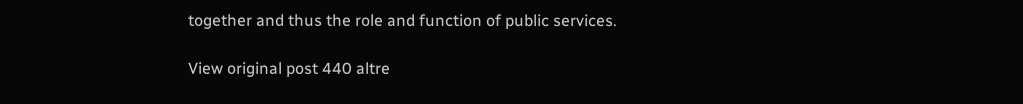together and thus the role and function of public services.

View original post 440 altre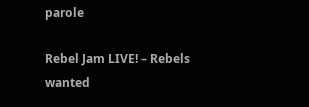parole

Rebel Jam LIVE! – Rebels wanted